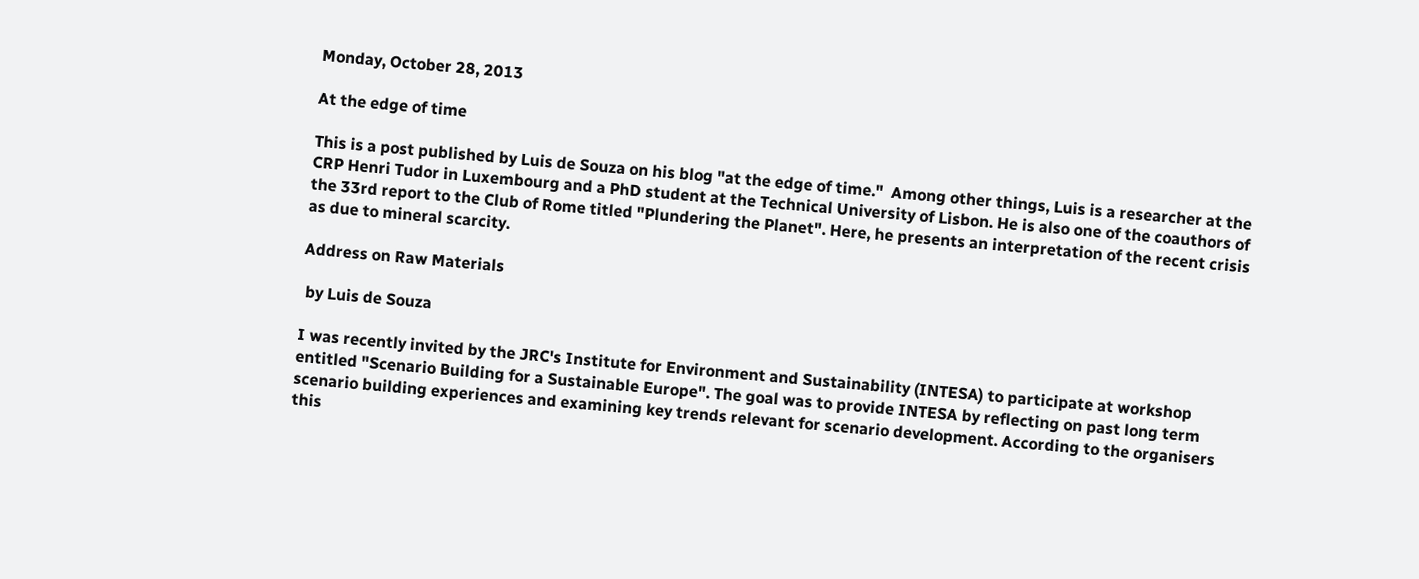Monday, October 28, 2013

At the edge of time

This is a post published by Luis de Souza on his blog "at the edge of time."  Among other things, Luis is a researcher at the CRP Henri Tudor in Luxembourg and a PhD student at the Technical University of Lisbon. He is also one of the coauthors of the 33rd report to the Club of Rome titled "Plundering the Planet". Here, he presents an interpretation of the recent crisis as due to mineral scarcity.

Address on Raw Materials

 by Luis de Souza

I was recently invited by the JRC's Institute for Environment and Sustainability (INTESA) to participate at workshop entitled "Scenario Building for a Sustainable Europe". The goal was to provide INTESA by reflecting on past long term scenario building experiences and examining key trends relevant for scenario development. According to the organisers this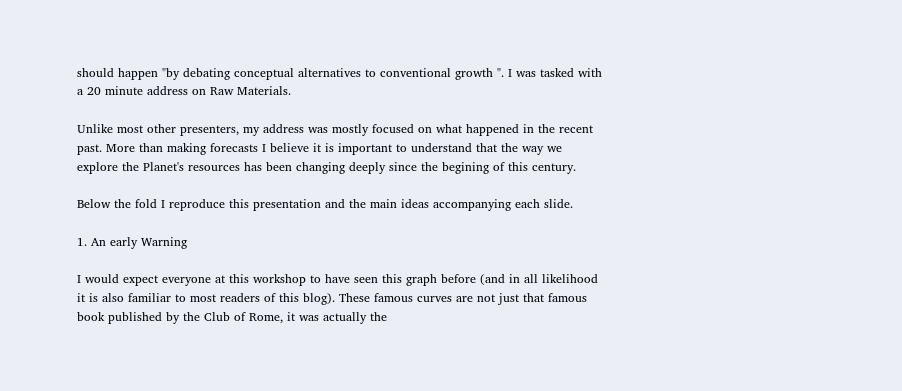should happen "by debating conceptual alternatives to conventional growth ". I was tasked with a 20 minute address on Raw Materials.

Unlike most other presenters, my address was mostly focused on what happened in the recent past. More than making forecasts I believe it is important to understand that the way we explore the Planet's resources has been changing deeply since the begining of this century.

Below the fold I reproduce this presentation and the main ideas accompanying each slide.

1. An early Warning

I would expect everyone at this workshop to have seen this graph before (and in all likelihood it is also familiar to most readers of this blog). These famous curves are not just that famous book published by the Club of Rome, it was actually the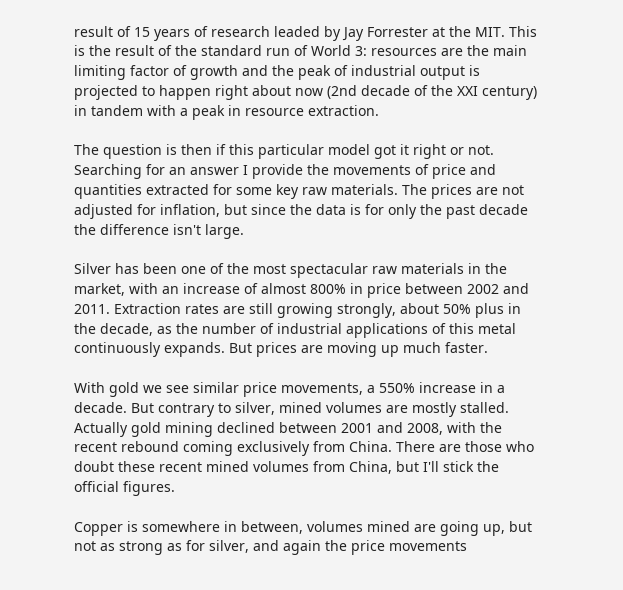result of 15 years of research leaded by Jay Forrester at the MIT. This is the result of the standard run of World 3: resources are the main limiting factor of growth and the peak of industrial output is projected to happen right about now (2nd decade of the XXI century) in tandem with a peak in resource extraction.

The question is then if this particular model got it right or not. Searching for an answer I provide the movements of price and quantities extracted for some key raw materials. The prices are not adjusted for inflation, but since the data is for only the past decade the difference isn't large.

Silver has been one of the most spectacular raw materials in the market, with an increase of almost 800% in price between 2002 and 2011. Extraction rates are still growing strongly, about 50% plus in the decade, as the number of industrial applications of this metal continuously expands. But prices are moving up much faster.

With gold we see similar price movements, a 550% increase in a decade. But contrary to silver, mined volumes are mostly stalled. Actually gold mining declined between 2001 and 2008, with the recent rebound coming exclusively from China. There are those who doubt these recent mined volumes from China, but I'll stick the official figures.

Copper is somewhere in between, volumes mined are going up, but not as strong as for silver, and again the price movements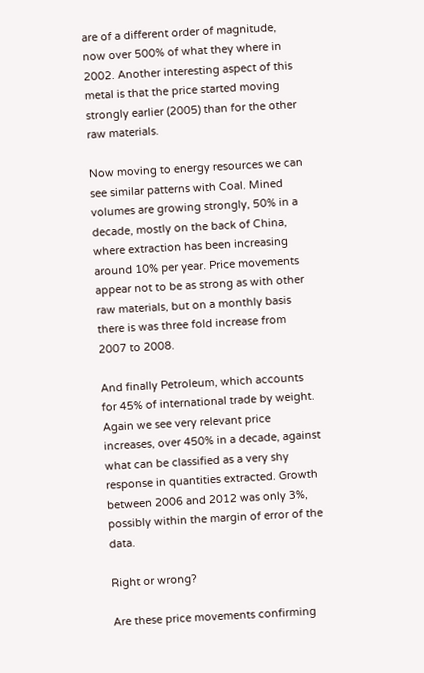are of a different order of magnitude, now over 500% of what they where in 2002. Another interesting aspect of this metal is that the price started moving strongly earlier (2005) than for the other raw materials.

Now moving to energy resources we can see similar patterns with Coal. Mined volumes are growing strongly, 50% in a decade, mostly on the back of China, where extraction has been increasing around 10% per year. Price movements appear not to be as strong as with other raw materials, but on a monthly basis there is was three fold increase from 2007 to 2008.

And finally Petroleum, which accounts for 45% of international trade by weight. Again we see very relevant price increases, over 450% in a decade, against what can be classified as a very shy response in quantities extracted. Growth between 2006 and 2012 was only 3%, possibly within the margin of error of the data.

Right or wrong?

Are these price movements confirming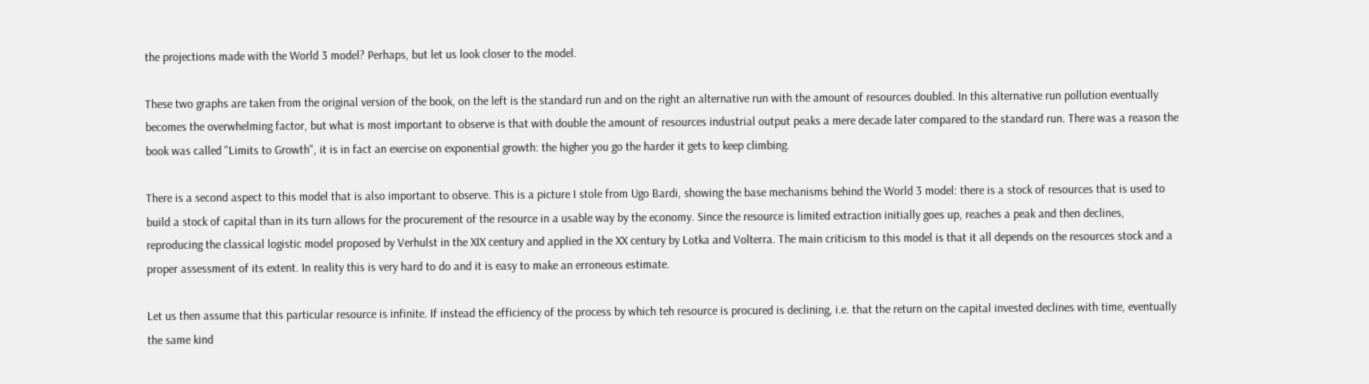the projections made with the World 3 model? Perhaps, but let us look closer to the model.

These two graphs are taken from the original version of the book, on the left is the standard run and on the right an alternative run with the amount of resources doubled. In this alternative run pollution eventually becomes the overwhelming factor, but what is most important to observe is that with double the amount of resources industrial output peaks a mere decade later compared to the standard run. There was a reason the book was called "Limits to Growth", it is in fact an exercise on exponential growth: the higher you go the harder it gets to keep climbing.

There is a second aspect to this model that is also important to observe. This is a picture I stole from Ugo Bardi, showing the base mechanisms behind the World 3 model: there is a stock of resources that is used to build a stock of capital than in its turn allows for the procurement of the resource in a usable way by the economy. Since the resource is limited extraction initially goes up, reaches a peak and then declines, reproducing the classical logistic model proposed by Verhulst in the XIX century and applied in the XX century by Lotka and Volterra. The main criticism to this model is that it all depends on the resources stock and a proper assessment of its extent. In reality this is very hard to do and it is easy to make an erroneous estimate.

Let us then assume that this particular resource is infinite. If instead the efficiency of the process by which teh resource is procured is declining, i.e. that the return on the capital invested declines with time, eventually the same kind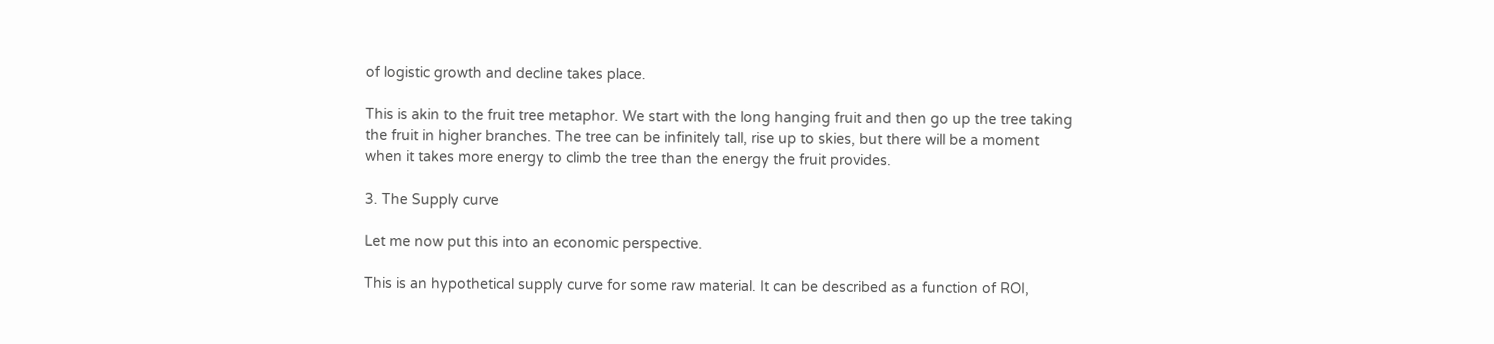of logistic growth and decline takes place.

This is akin to the fruit tree metaphor. We start with the long hanging fruit and then go up the tree taking the fruit in higher branches. The tree can be infinitely tall, rise up to skies, but there will be a moment when it takes more energy to climb the tree than the energy the fruit provides.

3. The Supply curve

Let me now put this into an economic perspective.

This is an hypothetical supply curve for some raw material. It can be described as a function of ROI,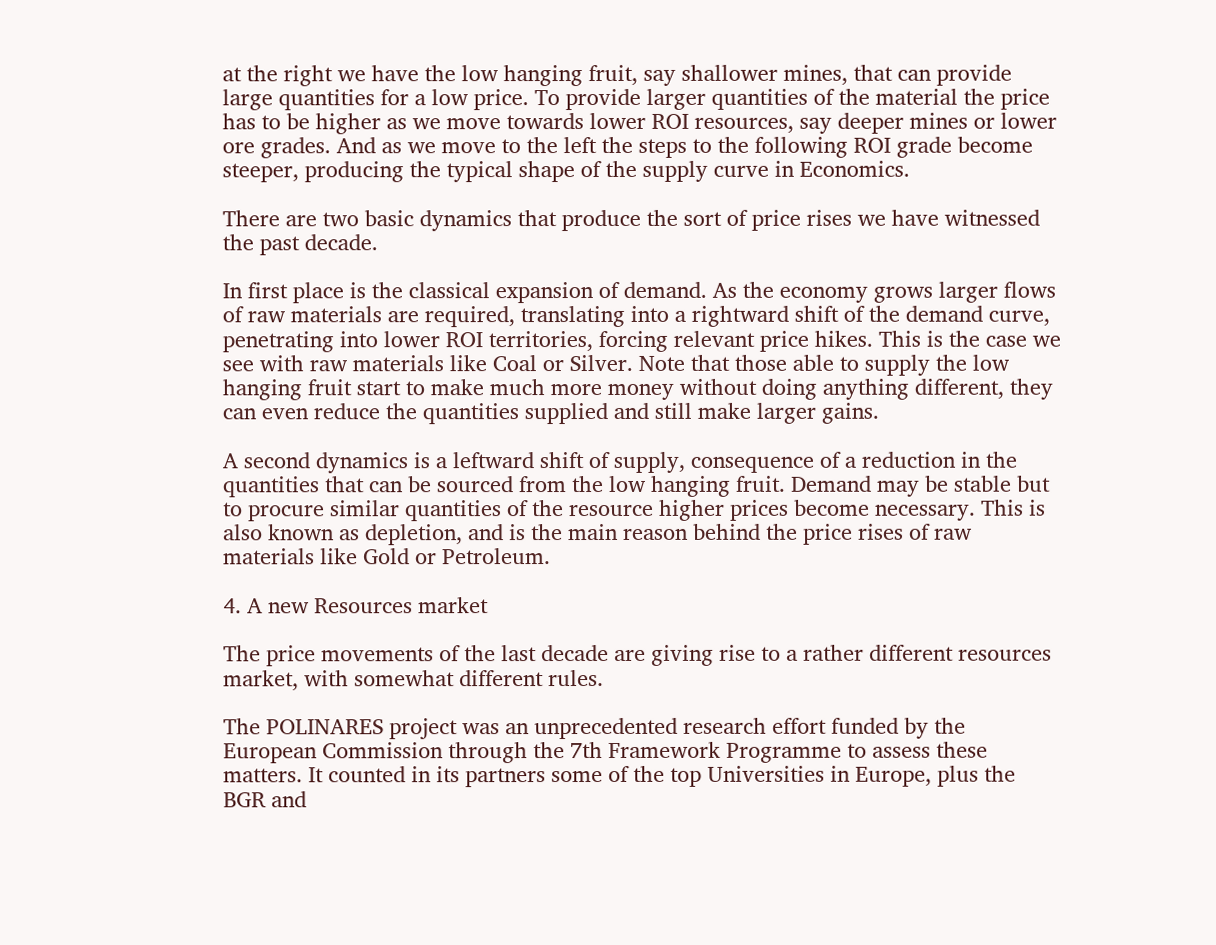at the right we have the low hanging fruit, say shallower mines, that can provide large quantities for a low price. To provide larger quantities of the material the price has to be higher as we move towards lower ROI resources, say deeper mines or lower ore grades. And as we move to the left the steps to the following ROI grade become steeper, producing the typical shape of the supply curve in Economics.

There are two basic dynamics that produce the sort of price rises we have witnessed the past decade.

In first place is the classical expansion of demand. As the economy grows larger flows of raw materials are required, translating into a rightward shift of the demand curve, penetrating into lower ROI territories, forcing relevant price hikes. This is the case we see with raw materials like Coal or Silver. Note that those able to supply the low hanging fruit start to make much more money without doing anything different, they can even reduce the quantities supplied and still make larger gains.

A second dynamics is a leftward shift of supply, consequence of a reduction in the quantities that can be sourced from the low hanging fruit. Demand may be stable but to procure similar quantities of the resource higher prices become necessary. This is also known as depletion, and is the main reason behind the price rises of raw materials like Gold or Petroleum.

4. A new Resources market

The price movements of the last decade are giving rise to a rather different resources market, with somewhat different rules.

The POLINARES project was an unprecedented research effort funded by the European Commission through the 7th Framework Programme to assess these matters. It counted in its partners some of the top Universities in Europe, plus the BGR and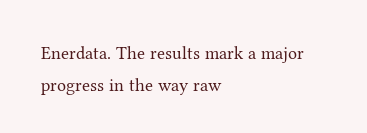Enerdata. The results mark a major progress in the way raw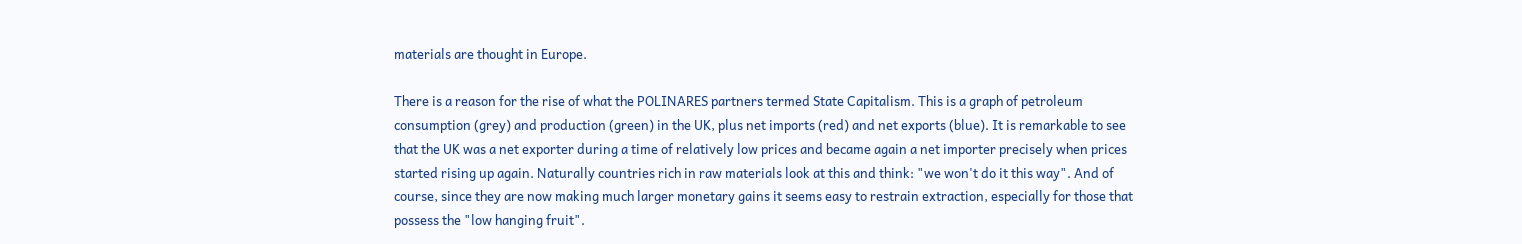materials are thought in Europe.

There is a reason for the rise of what the POLINARES partners termed State Capitalism. This is a graph of petroleum consumption (grey) and production (green) in the UK, plus net imports (red) and net exports (blue). It is remarkable to see that the UK was a net exporter during a time of relatively low prices and became again a net importer precisely when prices started rising up again. Naturally countries rich in raw materials look at this and think: "we won't do it this way". And of course, since they are now making much larger monetary gains it seems easy to restrain extraction, especially for those that possess the "low hanging fruit".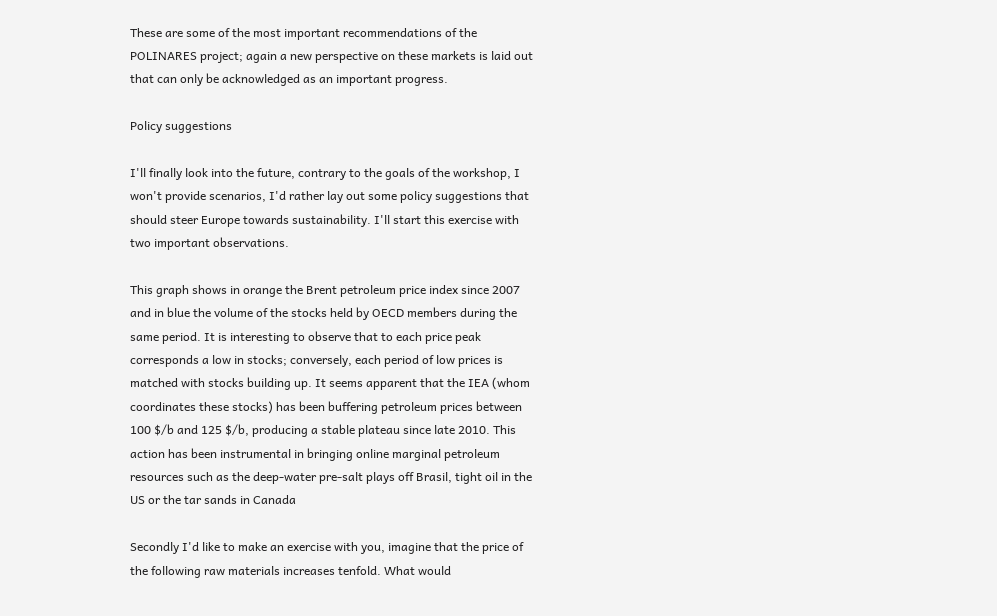These are some of the most important recommendations of the POLINARES project; again a new perspective on these markets is laid out that can only be acknowledged as an important progress.

Policy suggestions

I'll finally look into the future, contrary to the goals of the workshop, I won't provide scenarios, I'd rather lay out some policy suggestions that should steer Europe towards sustainability. I'll start this exercise with two important observations.

This graph shows in orange the Brent petroleum price index since 2007 and in blue the volume of the stocks held by OECD members during the same period. It is interesting to observe that to each price peak corresponds a low in stocks; conversely, each period of low prices is matched with stocks building up. It seems apparent that the IEA (whom coordinates these stocks) has been buffering petroleum prices between 100 $/b and 125 $/b, producing a stable plateau since late 2010. This action has been instrumental in bringing online marginal petroleum resources such as the deep-water pre-salt plays off Brasil, tight oil in the US or the tar sands in Canada

Secondly I'd like to make an exercise with you, imagine that the price of the following raw materials increases tenfold. What would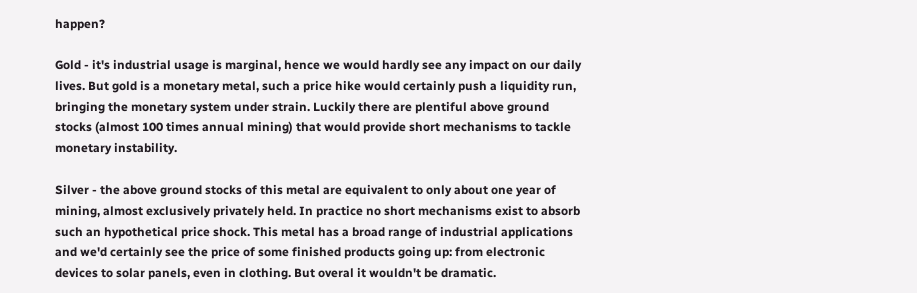happen?

Gold - it's industrial usage is marginal, hence we would hardly see any impact on our daily lives. But gold is a monetary metal, such a price hike would certainly push a liquidity run, bringing the monetary system under strain. Luckily there are plentiful above ground stocks (almost 100 times annual mining) that would provide short mechanisms to tackle monetary instability.

Silver - the above ground stocks of this metal are equivalent to only about one year of mining, almost exclusively privately held. In practice no short mechanisms exist to absorb such an hypothetical price shock. This metal has a broad range of industrial applications and we'd certainly see the price of some finished products going up: from electronic devices to solar panels, even in clothing. But overal it wouldn't be dramatic.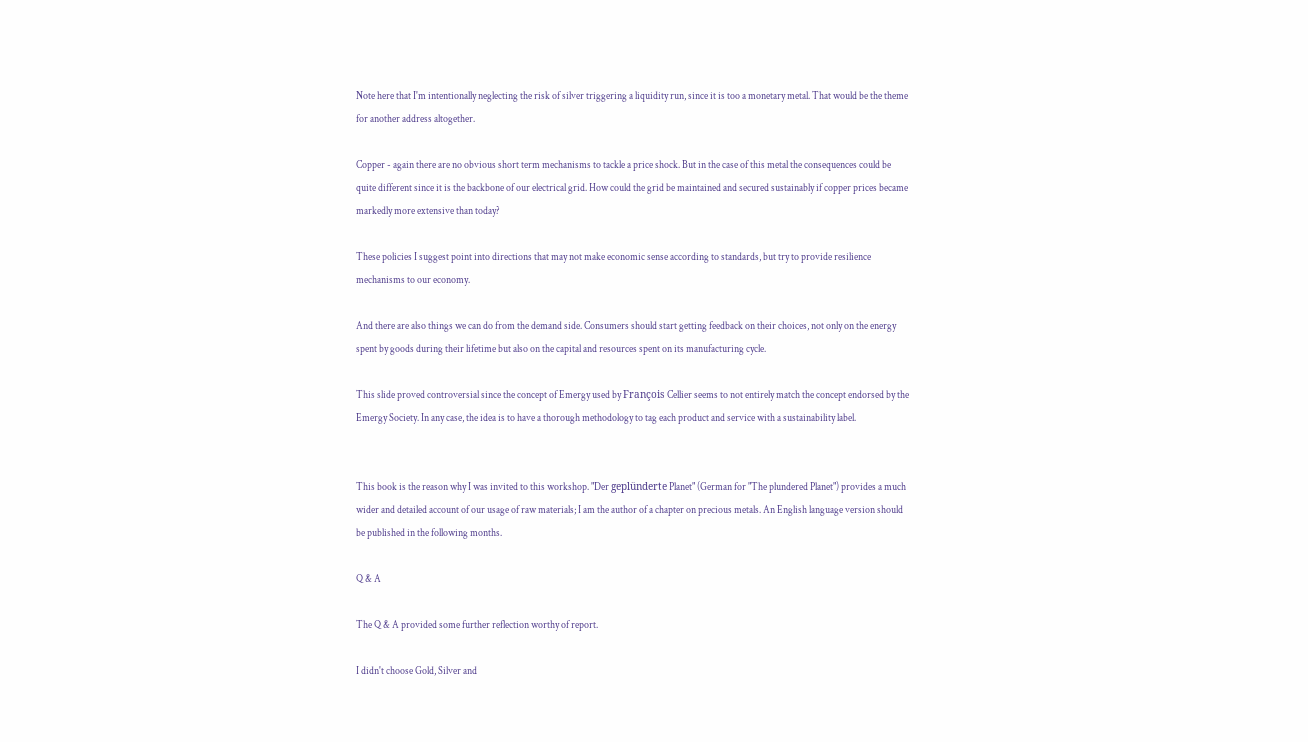Note here that I'm intentionally neglecting the risk of silver triggering a liquidity run, since it is too a monetary metal. That would be the theme for another address altogether.

Copper - again there are no obvious short term mechanisms to tackle a price shock. But in the case of this metal the consequences could be quite different since it is the backbone of our electrical grid. How could the grid be maintained and secured sustainably if copper prices became markedly more extensive than today?

These policies I suggest point into directions that may not make economic sense according to standards, but try to provide resilience mechanisms to our economy.

And there are also things we can do from the demand side. Consumers should start getting feedback on their choices, not only on the energy spent by goods during their lifetime but also on the capital and resources spent on its manufacturing cycle.

This slide proved controversial since the concept of Emergy used by François Cellier seems to not entirely match the concept endorsed by the Emergy Society. In any case, the idea is to have a thorough methodology to tag each product and service with a sustainability label.


This book is the reason why I was invited to this workshop. "Der geplünderte Planet" (German for "The plundered Planet") provides a much wider and detailed account of our usage of raw materials; I am the author of a chapter on precious metals. An English language version should be published in the following months.

Q & A

The Q & A provided some further reflection worthy of report.

I didn't choose Gold, Silver and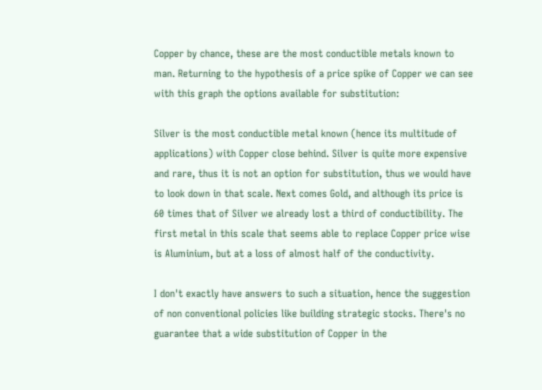Copper by chance, these are the most conductible metals known to man. Returning to the hypothesis of a price spike of Copper we can see with this graph the options available for substitution:

Silver is the most conductible metal known (hence its multitude of applications) with Copper close behind. Silver is quite more expensive and rare, thus it is not an option for substitution, thus we would have to look down in that scale. Next comes Gold, and although its price is 60 times that of Silver we already lost a third of conductibility. The first metal in this scale that seems able to replace Copper price wise is Aluminium, but at a loss of almost half of the conductivity.

I don't exactly have answers to such a situation, hence the suggestion of non conventional policies like building strategic stocks. There's no guarantee that a wide substitution of Copper in the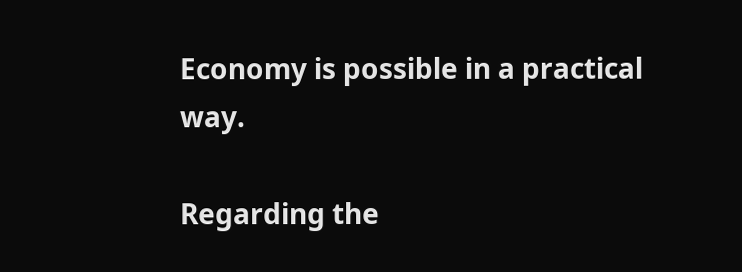Economy is possible in a practical way.

Regarding the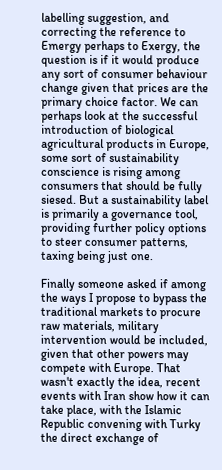labelling suggestion, and correcting the reference to Emergy perhaps to Exergy, the question is if it would produce any sort of consumer behaviour change given that prices are the primary choice factor. We can perhaps look at the successful introduction of biological agricultural products in Europe, some sort of sustainability conscience is rising among consumers that should be fully siesed. But a sustainability label is primarily a governance tool, providing further policy options to steer consumer patterns, taxing being just one.

Finally someone asked if among the ways I propose to bypass the traditional markets to procure raw materials, military intervention would be included, given that other powers may compete with Europe. That wasn't exactly the idea, recent events with Iran show how it can take place, with the Islamic Republic convening with Turky the direct exchange of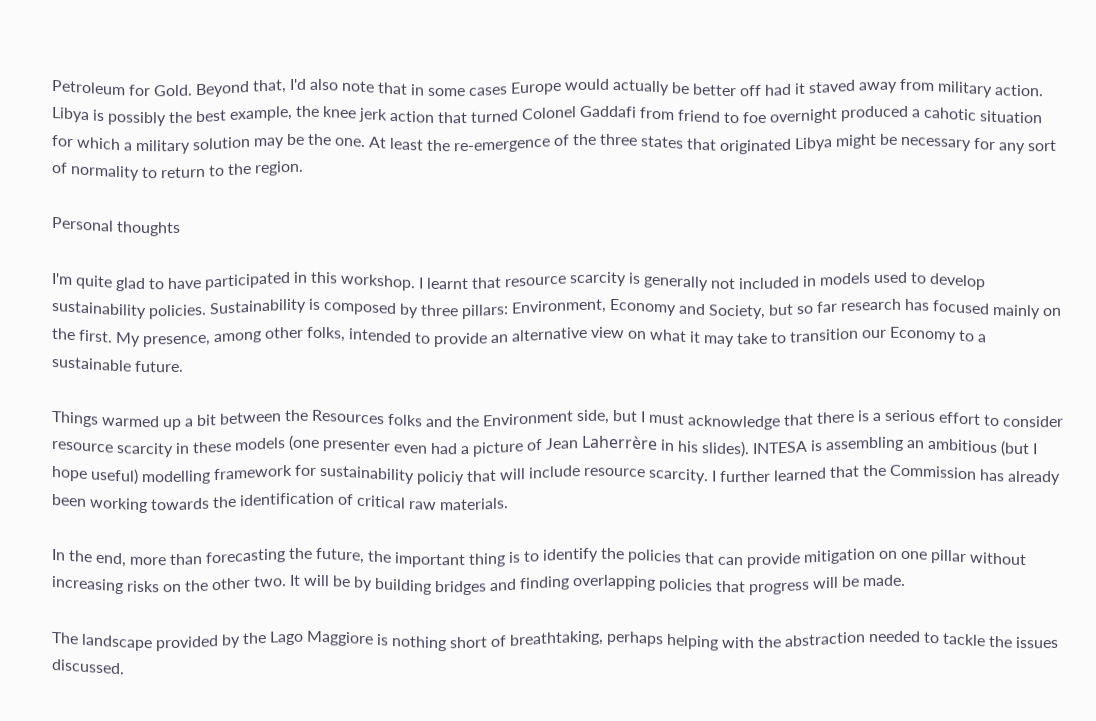Petroleum for Gold. Beyond that, I'd also note that in some cases Europe would actually be better off had it staved away from military action. Libya is possibly the best example, the knee jerk action that turned Colonel Gaddafi from friend to foe overnight produced a cahotic situation for which a military solution may be the one. At least the re-emergence of the three states that originated Libya might be necessary for any sort of normality to return to the region.

Personal thoughts

I'm quite glad to have participated in this workshop. I learnt that resource scarcity is generally not included in models used to develop sustainability policies. Sustainability is composed by three pillars: Environment, Economy and Society, but so far research has focused mainly on the first. My presence, among other folks, intended to provide an alternative view on what it may take to transition our Economy to a sustainable future.

Things warmed up a bit between the Resources folks and the Environment side, but I must acknowledge that there is a serious effort to consider resource scarcity in these models (one presenter even had a picture of Jean Laherrère in his slides). INTESA is assembling an ambitious (but I hope useful) modelling framework for sustainability policiy that will include resource scarcity. I further learned that the Commission has already been working towards the identification of critical raw materials.

In the end, more than forecasting the future, the important thing is to identify the policies that can provide mitigation on one pillar without increasing risks on the other two. It will be by building bridges and finding overlapping policies that progress will be made.

The landscape provided by the Lago Maggiore is nothing short of breathtaking, perhaps helping with the abstraction needed to tackle the issues discussed.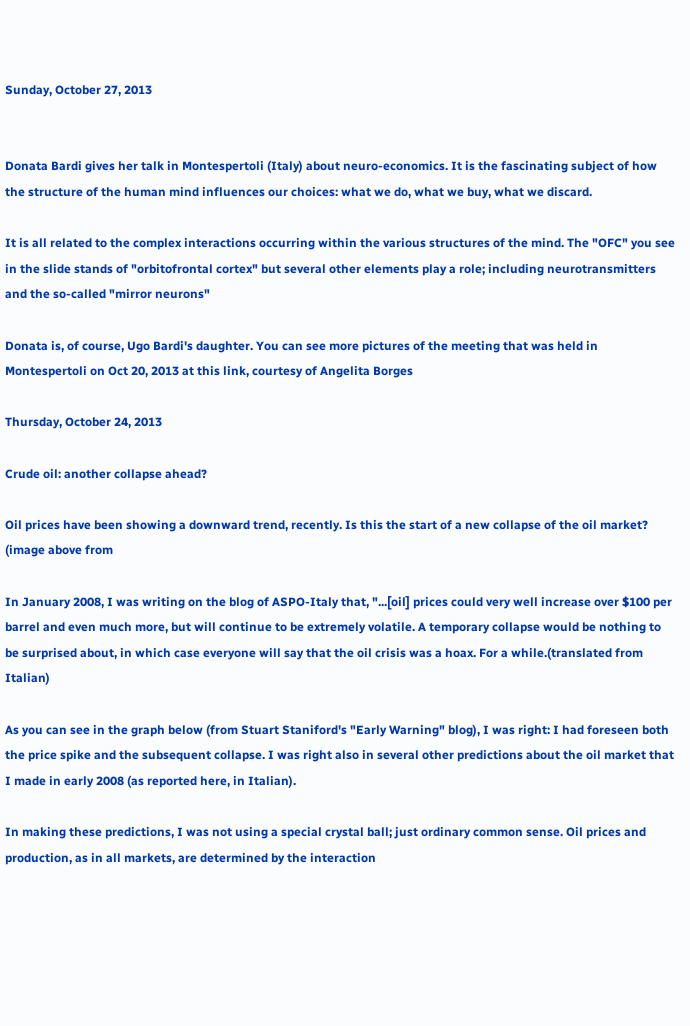Sunday, October 27, 2013


Donata Bardi gives her talk in Montespertoli (Italy) about neuro-economics. It is the fascinating subject of how the structure of the human mind influences our choices: what we do, what we buy, what we discard.

It is all related to the complex interactions occurring within the various structures of the mind. The "OFC" you see in the slide stands of "orbitofrontal cortex" but several other elements play a role; including neurotransmitters and the so-called "mirror neurons"

Donata is, of course, Ugo Bardi's daughter. You can see more pictures of the meeting that was held in Montespertoli on Oct 20, 2013 at this link, courtesy of Angelita Borges

Thursday, October 24, 2013

Crude oil: another collapse ahead?

Oil prices have been showing a downward trend, recently. Is this the start of a new collapse of the oil market?
(image above from

In January 2008, I was writing on the blog of ASPO-Italy that, "...[oil] prices could very well increase over $100 per barrel and even much more, but will continue to be extremely volatile. A temporary collapse would be nothing to be surprised about, in which case everyone will say that the oil crisis was a hoax. For a while.(translated from Italian)

As you can see in the graph below (from Stuart Staniford's "Early Warning" blog), I was right: I had foreseen both the price spike and the subsequent collapse. I was right also in several other predictions about the oil market that I made in early 2008 (as reported here, in Italian).

In making these predictions, I was not using a special crystal ball; just ordinary common sense. Oil prices and production, as in all markets, are determined by the interaction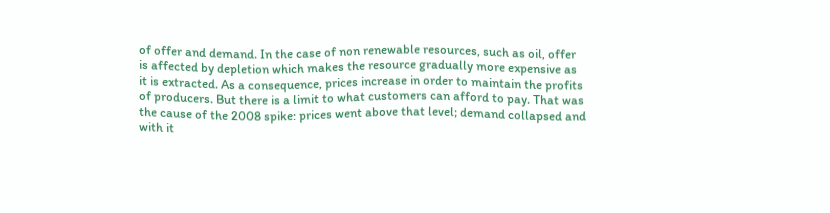of offer and demand. In the case of non renewable resources, such as oil, offer is affected by depletion which makes the resource gradually more expensive as it is extracted. As a consequence, prices increase in order to maintain the profits of producers. But there is a limit to what customers can afford to pay. That was the cause of the 2008 spike: prices went above that level; demand collapsed and with it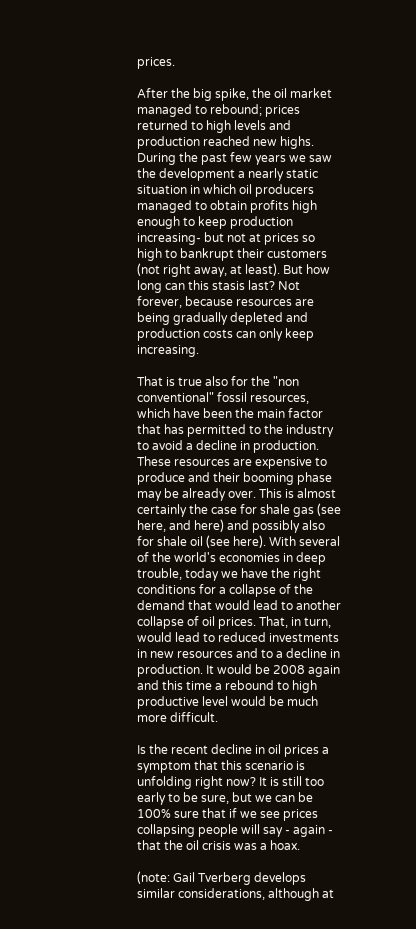prices.

After the big spike, the oil market managed to rebound; prices returned to high levels and production reached new highs. During the past few years we saw the development a nearly static situation in which oil producers managed to obtain profits high enough to keep production increasing- but not at prices so high to bankrupt their customers (not right away, at least). But how long can this stasis last? Not forever, because resources are being gradually depleted and production costs can only keep increasing.

That is true also for the "non conventional" fossil resources, which have been the main factor that has permitted to the industry to avoid a decline in production. These resources are expensive to produce and their booming phase may be already over. This is almost certainly the case for shale gas (see here, and here) and possibly also for shale oil (see here). With several of the world's economies in deep trouble, today we have the right conditions for a collapse of the demand that would lead to another collapse of oil prices. That, in turn, would lead to reduced investments in new resources and to a decline in production. It would be 2008 again and this time a rebound to high productive level would be much more difficult.

Is the recent decline in oil prices a symptom that this scenario is unfolding right now? It is still too early to be sure, but we can be 100% sure that if we see prices collapsing people will say - again - that the oil crisis was a hoax.

(note: Gail Tverberg develops similar considerations, although at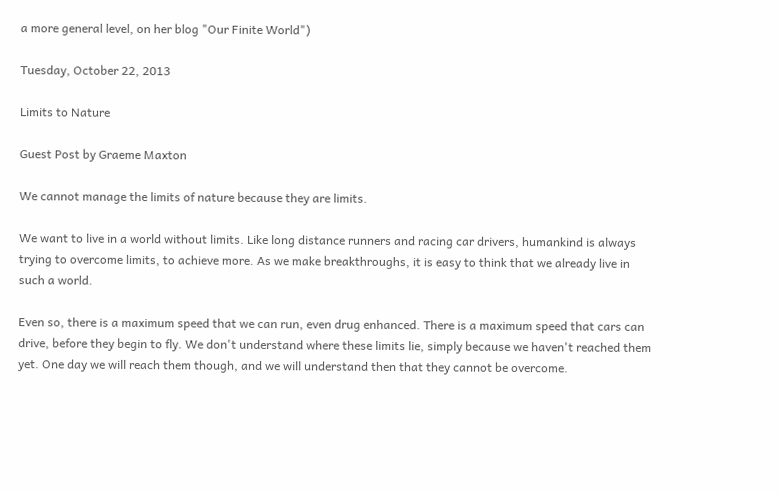a more general level, on her blog "Our Finite World")

Tuesday, October 22, 2013

Limits to Nature

Guest Post by Graeme Maxton

We cannot manage the limits of nature because they are limits.

We want to live in a world without limits. Like long distance runners and racing car drivers, humankind is always trying to overcome limits, to achieve more. As we make breakthroughs, it is easy to think that we already live in such a world.

Even so, there is a maximum speed that we can run, even drug enhanced. There is a maximum speed that cars can drive, before they begin to fly. We don't understand where these limits lie, simply because we haven't reached them yet. One day we will reach them though, and we will understand then that they cannot be overcome.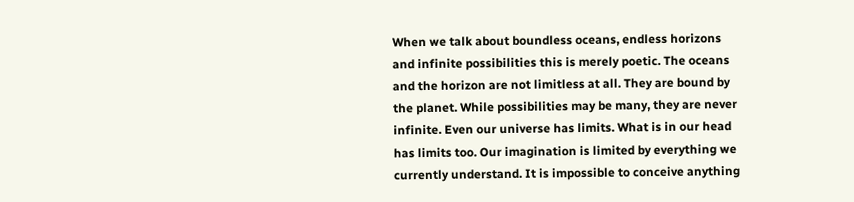When we talk about boundless oceans, endless horizons and infinite possibilities this is merely poetic. The oceans and the horizon are not limitless at all. They are bound by the planet. While possibilities may be many, they are never infinite. Even our universe has limits. What is in our head has limits too. Our imagination is limited by everything we currently understand. It is impossible to conceive anything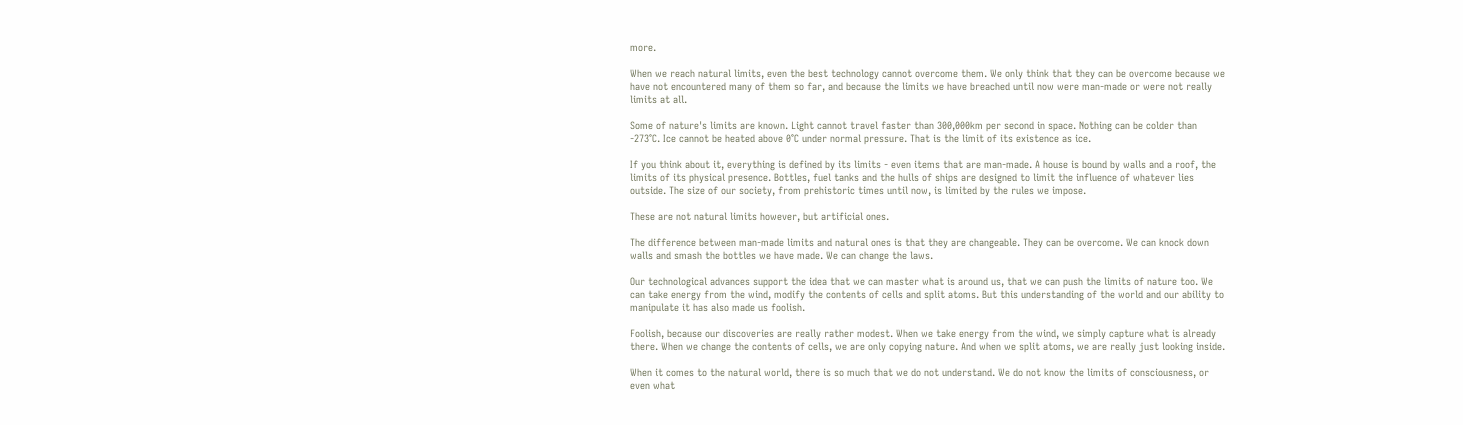more.

When we reach natural limits, even the best technology cannot overcome them. We only think that they can be overcome because we have not encountered many of them so far, and because the limits we have breached until now were man-made or were not really limits at all.

Some of nature's limits are known. Light cannot travel faster than 300,000km per second in space. Nothing can be colder than -273°C. Ice cannot be heated above 0°C under normal pressure. That is the limit of its existence as ice.

If you think about it, everything is defined by its limits - even items that are man-made. A house is bound by walls and a roof, the limits of its physical presence. Bottles, fuel tanks and the hulls of ships are designed to limit the influence of whatever lies outside. The size of our society, from prehistoric times until now, is limited by the rules we impose.

These are not natural limits however, but artificial ones.

The difference between man-made limits and natural ones is that they are changeable. They can be overcome. We can knock down walls and smash the bottles we have made. We can change the laws.

Our technological advances support the idea that we can master what is around us, that we can push the limits of nature too. We can take energy from the wind, modify the contents of cells and split atoms. But this understanding of the world and our ability to manipulate it has also made us foolish.

Foolish, because our discoveries are really rather modest. When we take energy from the wind, we simply capture what is already there. When we change the contents of cells, we are only copying nature. And when we split atoms, we are really just looking inside.

When it comes to the natural world, there is so much that we do not understand. We do not know the limits of consciousness, or even what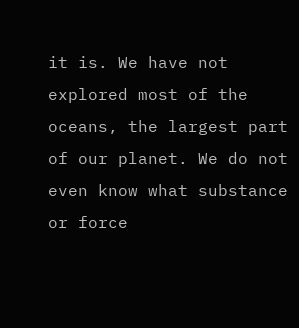it is. We have not explored most of the oceans, the largest part of our planet. We do not even know what substance or force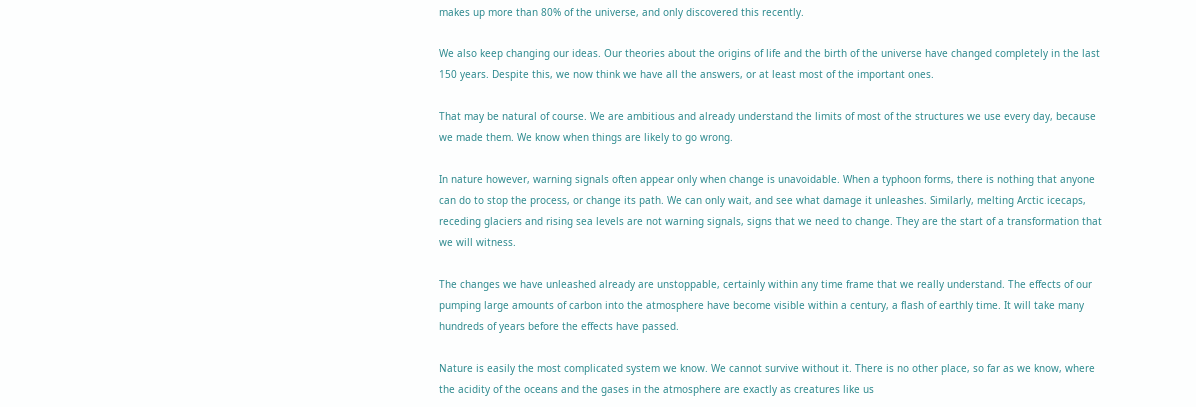makes up more than 80% of the universe, and only discovered this recently.

We also keep changing our ideas. Our theories about the origins of life and the birth of the universe have changed completely in the last 150 years. Despite this, we now think we have all the answers, or at least most of the important ones.

That may be natural of course. We are ambitious and already understand the limits of most of the structures we use every day, because we made them. We know when things are likely to go wrong.

In nature however, warning signals often appear only when change is unavoidable. When a typhoon forms, there is nothing that anyone can do to stop the process, or change its path. We can only wait, and see what damage it unleashes. Similarly, melting Arctic icecaps, receding glaciers and rising sea levels are not warning signals, signs that we need to change. They are the start of a transformation that we will witness.

The changes we have unleashed already are unstoppable, certainly within any time frame that we really understand. The effects of our pumping large amounts of carbon into the atmosphere have become visible within a century, a flash of earthly time. It will take many hundreds of years before the effects have passed.

Nature is easily the most complicated system we know. We cannot survive without it. There is no other place, so far as we know, where the acidity of the oceans and the gases in the atmosphere are exactly as creatures like us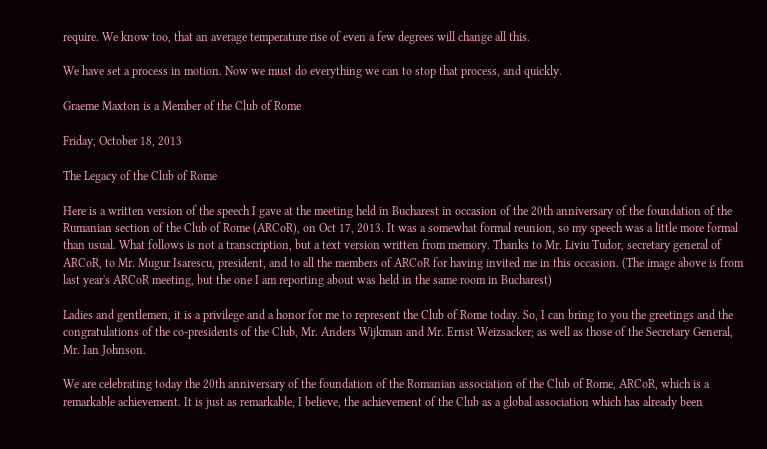require. We know too, that an average temperature rise of even a few degrees will change all this.

We have set a process in motion. Now we must do everything we can to stop that process, and quickly.

Graeme Maxton is a Member of the Club of Rome

Friday, October 18, 2013

The Legacy of the Club of Rome

Here is a written version of the speech I gave at the meeting held in Bucharest in occasion of the 20th anniversary of the foundation of the Rumanian section of the Club of Rome (ARCoR), on Oct 17, 2013. It was a somewhat formal reunion, so my speech was a little more formal than usual. What follows is not a transcription, but a text version written from memory. Thanks to Mr. Liviu Tudor, secretary general of ARCoR, to Mr. Mugur Isarescu, president, and to all the members of ARCoR for having invited me in this occasion. (The image above is from last year's ARCoR meeting, but the one I am reporting about was held in the same room in Bucharest)

Ladies and gentlemen, it is a privilege and a honor for me to represent the Club of Rome today. So, I can bring to you the greetings and the congratulations of the co-presidents of the Club, Mr. Anders Wijkman and Mr. Ernst Weizsacker; as well as those of the Secretary General, Mr. Ian Johnson.

We are celebrating today the 20th anniversary of the foundation of the Romanian association of the Club of Rome, ARCoR, which is a remarkable achievement. It is just as remarkable, I believe, the achievement of the Club as a global association which has already been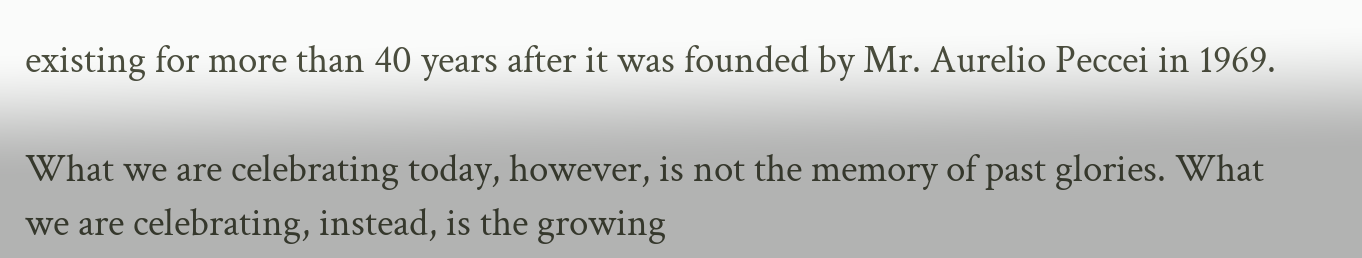existing for more than 40 years after it was founded by Mr. Aurelio Peccei in 1969.

What we are celebrating today, however, is not the memory of past glories. What we are celebrating, instead, is the growing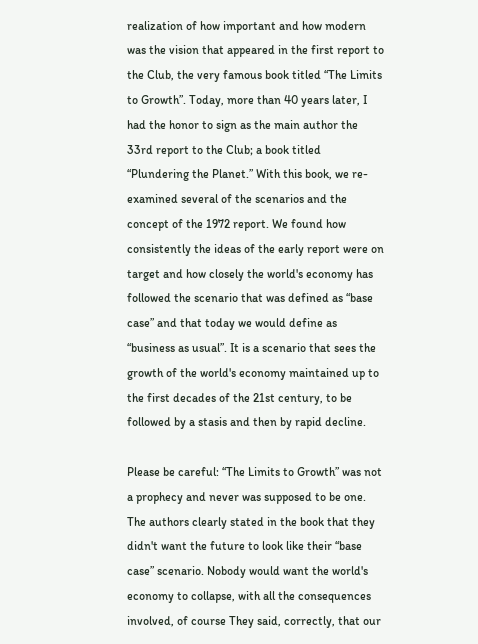realization of how important and how modern was the vision that appeared in the first report to the Club, the very famous book titled “The Limits to Growth”. Today, more than 40 years later, I had the honor to sign as the main author the 33rd report to the Club; a book titled “Plundering the Planet.” With this book, we re-examined several of the scenarios and the concept of the 1972 report. We found how consistently the ideas of the early report were on target and how closely the world's economy has followed the scenario that was defined as “base case” and that today we would define as “business as usual”. It is a scenario that sees the growth of the world's economy maintained up to the first decades of the 21st century, to be followed by a stasis and then by rapid decline.

Please be careful: “The Limits to Growth” was not a prophecy and never was supposed to be one. The authors clearly stated in the book that they didn't want the future to look like their “base case” scenario. Nobody would want the world's economy to collapse, with all the consequences involved, of course They said, correctly, that our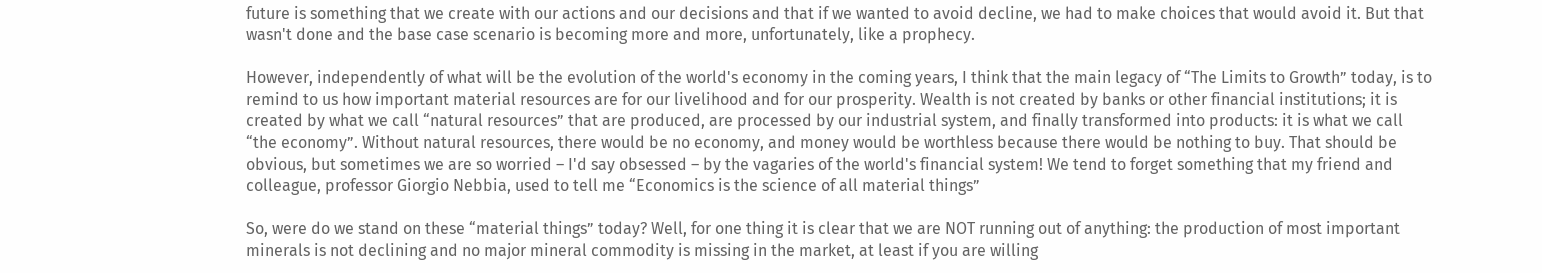future is something that we create with our actions and our decisions and that if we wanted to avoid decline, we had to make choices that would avoid it. But that wasn't done and the base case scenario is becoming more and more, unfortunately, like a prophecy.

However, independently of what will be the evolution of the world's economy in the coming years, I think that the main legacy of “The Limits to Growth” today, is to remind to us how important material resources are for our livelihood and for our prosperity. Wealth is not created by banks or other financial institutions; it is created by what we call “natural resources” that are produced, are processed by our industrial system, and finally transformed into products: it is what we call “the economy”. Without natural resources, there would be no economy, and money would be worthless because there would be nothing to buy. That should be obvious, but sometimes we are so worried – I'd say obsessed – by the vagaries of the world's financial system! We tend to forget something that my friend and colleague, professor Giorgio Nebbia, used to tell me “Economics is the science of all material things”

So, were do we stand on these “material things” today? Well, for one thing it is clear that we are NOT running out of anything: the production of most important minerals is not declining and no major mineral commodity is missing in the market, at least if you are willing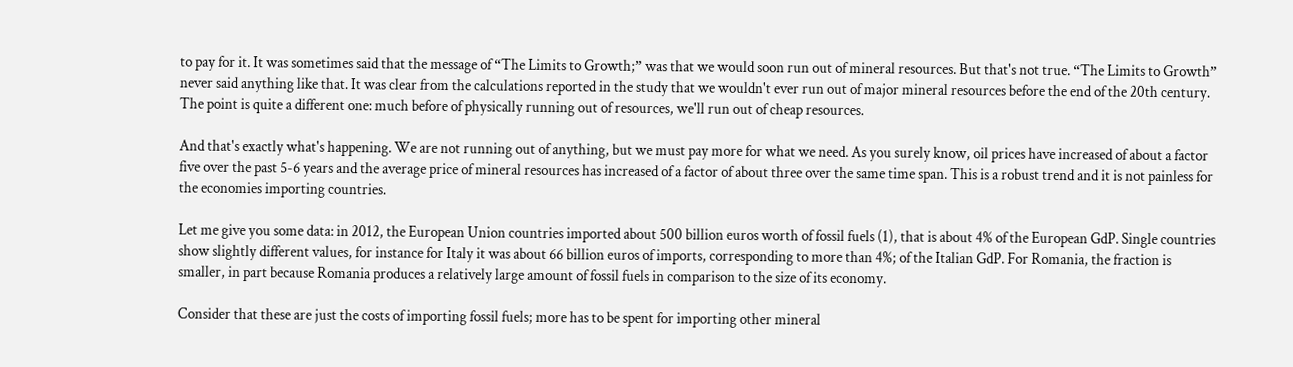to pay for it. It was sometimes said that the message of “The Limits to Growth;” was that we would soon run out of mineral resources. But that's not true. “The Limits to Growth” never said anything like that. It was clear from the calculations reported in the study that we wouldn't ever run out of major mineral resources before the end of the 20th century. The point is quite a different one: much before of physically running out of resources, we'll run out of cheap resources.

And that's exactly what's happening. We are not running out of anything, but we must pay more for what we need. As you surely know, oil prices have increased of about a factor five over the past 5-6 years and the average price of mineral resources has increased of a factor of about three over the same time span. This is a robust trend and it is not painless for the economies importing countries.

Let me give you some data: in 2012, the European Union countries imported about 500 billion euros worth of fossil fuels (1), that is about 4% of the European GdP. Single countries show slightly different values, for instance for Italy it was about 66 billion euros of imports, corresponding to more than 4%; of the Italian GdP. For Romania, the fraction is smaller, in part because Romania produces a relatively large amount of fossil fuels in comparison to the size of its economy.

Consider that these are just the costs of importing fossil fuels; more has to be spent for importing other mineral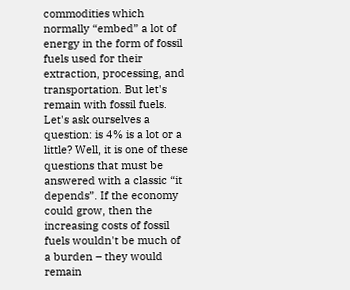commodities which normally “embed” a lot of energy in the form of fossil fuels used for their extraction, processing, and transportation. But let's remain with fossil fuels. Let's ask ourselves a question: is 4% is a lot or a little? Well, it is one of these questions that must be answered with a classic “it depends”. If the economy could grow, then the increasing costs of fossil fuels wouldn't be much of a burden – they would remain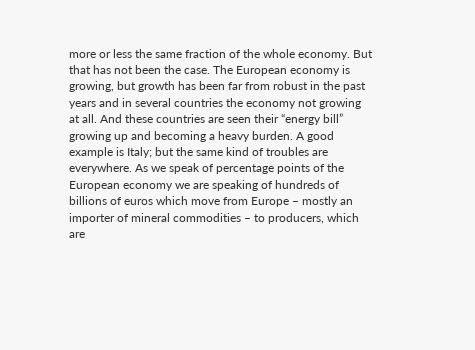more or less the same fraction of the whole economy. But that has not been the case. The European economy is growing, but growth has been far from robust in the past years and in several countries the economy not growing at all. And these countries are seen their “energy bill” growing up and becoming a heavy burden. A good example is Italy; but the same kind of troubles are everywhere. As we speak of percentage points of the European economy we are speaking of hundreds of billions of euros which move from Europe – mostly an importer of mineral commodities – to producers, which are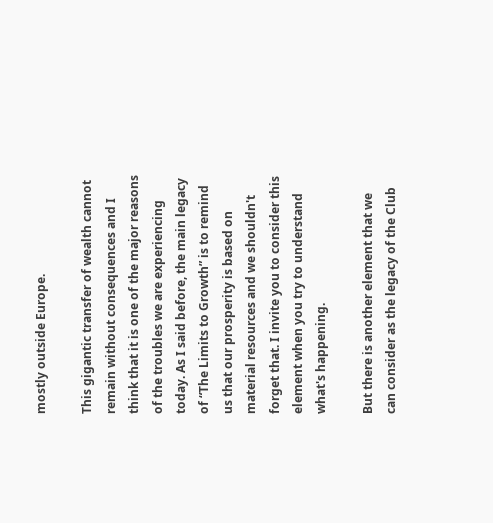mostly outside Europe.

This gigantic transfer of wealth cannot remain without consequences and I think that it is one of the major reasons of the troubles we are experiencing today. As I said before, the main legacy of “The Limits to Growth” is to remind us that our prosperity is based on material resources and we shouldn't forget that. I invite you to consider this element when you try to understand what's happening.

But there is another element that we can consider as the legacy of the Club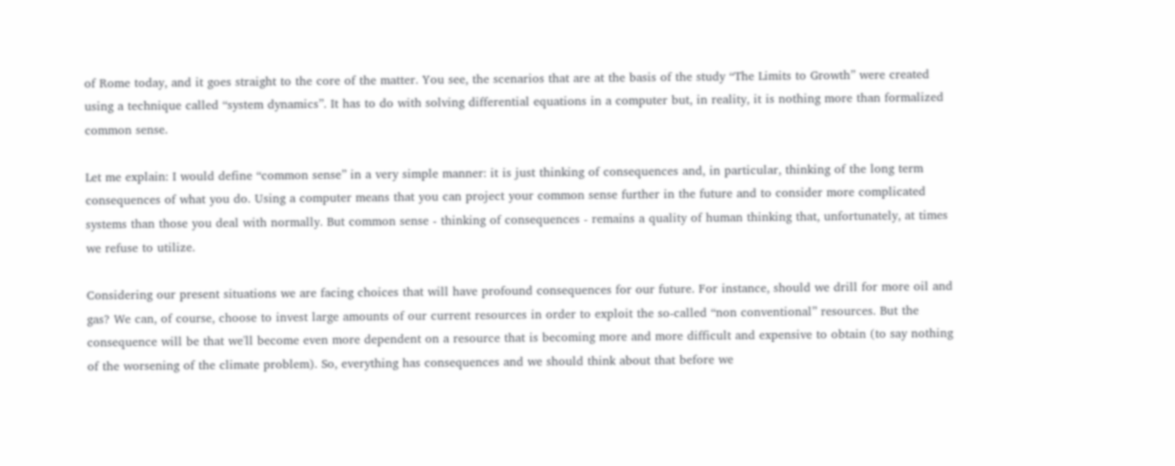of Rome today, and it goes straight to the core of the matter. You see, the scenarios that are at the basis of the study “The Limits to Growth” were created using a technique called “system dynamics”. It has to do with solving differential equations in a computer but, in reality, it is nothing more than formalized common sense.

Let me explain: I would define “common sense” in a very simple manner: it is just thinking of consequences and, in particular, thinking of the long term consequences of what you do. Using a computer means that you can project your common sense further in the future and to consider more complicated systems than those you deal with normally. But common sense - thinking of consequences - remains a quality of human thinking that, unfortunately, at times we refuse to utilize.

Considering our present situations we are facing choices that will have profound consequences for our future. For instance, should we drill for more oil and gas? We can, of course, choose to invest large amounts of our current resources in order to exploit the so-called “non conventional” resources. But the consequence will be that we'll become even more dependent on a resource that is becoming more and more difficult and expensive to obtain (to say nothing of the worsening of the climate problem). So, everything has consequences and we should think about that before we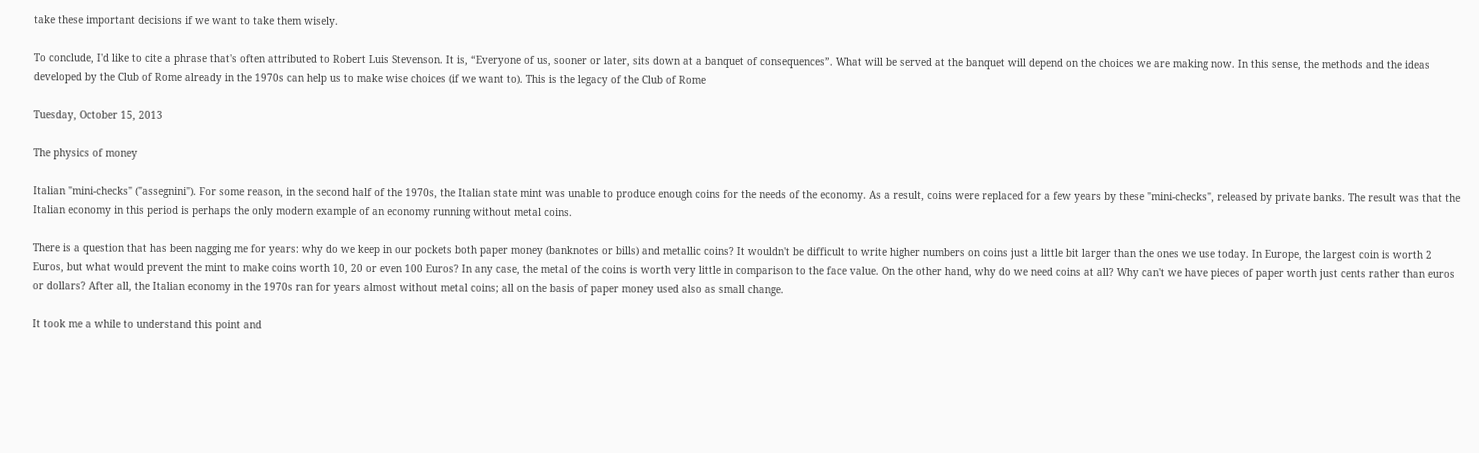take these important decisions if we want to take them wisely.

To conclude, I'd like to cite a phrase that's often attributed to Robert Luis Stevenson. It is, “Everyone of us, sooner or later, sits down at a banquet of consequences”. What will be served at the banquet will depend on the choices we are making now. In this sense, the methods and the ideas developed by the Club of Rome already in the 1970s can help us to make wise choices (if we want to). This is the legacy of the Club of Rome

Tuesday, October 15, 2013

The physics of money

Italian "mini-checks" ("assegnini"). For some reason, in the second half of the 1970s, the Italian state mint was unable to produce enough coins for the needs of the economy. As a result, coins were replaced for a few years by these "mini-checks", released by private banks. The result was that the Italian economy in this period is perhaps the only modern example of an economy running without metal coins.

There is a question that has been nagging me for years: why do we keep in our pockets both paper money (banknotes or bills) and metallic coins? It wouldn't be difficult to write higher numbers on coins just a little bit larger than the ones we use today. In Europe, the largest coin is worth 2 Euros, but what would prevent the mint to make coins worth 10, 20 or even 100 Euros? In any case, the metal of the coins is worth very little in comparison to the face value. On the other hand, why do we need coins at all? Why can't we have pieces of paper worth just cents rather than euros or dollars? After all, the Italian economy in the 1970s ran for years almost without metal coins; all on the basis of paper money used also as small change.

It took me a while to understand this point and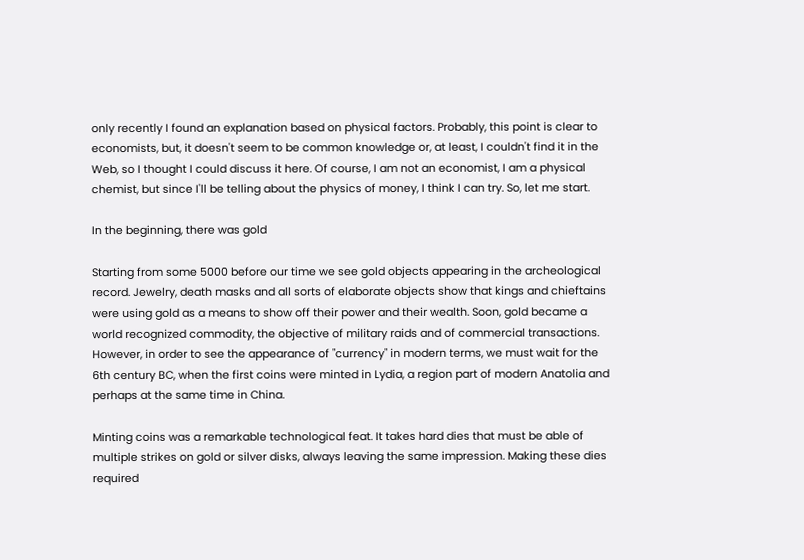only recently I found an explanation based on physical factors. Probably, this point is clear to economists, but, it doesn't seem to be common knowledge or, at least, I couldn't find it in the Web, so I thought I could discuss it here. Of course, I am not an economist, I am a physical chemist, but since I'll be telling about the physics of money, I think I can try. So, let me start.

In the beginning, there was gold

Starting from some 5000 before our time we see gold objects appearing in the archeological record. Jewelry, death masks and all sorts of elaborate objects show that kings and chieftains were using gold as a means to show off their power and their wealth. Soon, gold became a world recognized commodity, the objective of military raids and of commercial transactions. However, in order to see the appearance of "currency" in modern terms, we must wait for the 6th century BC, when the first coins were minted in Lydia, a region part of modern Anatolia and perhaps at the same time in China.

Minting coins was a remarkable technological feat. It takes hard dies that must be able of multiple strikes on gold or silver disks, always leaving the same impression. Making these dies required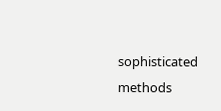sophisticated methods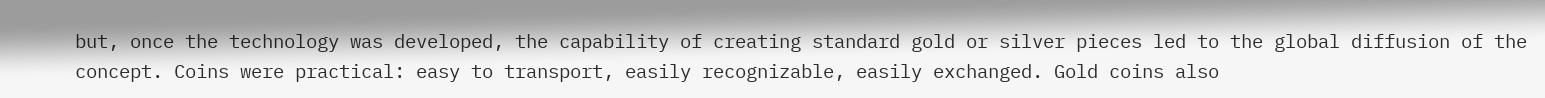but, once the technology was developed, the capability of creating standard gold or silver pieces led to the global diffusion of the concept. Coins were practical: easy to transport, easily recognizable, easily exchanged. Gold coins also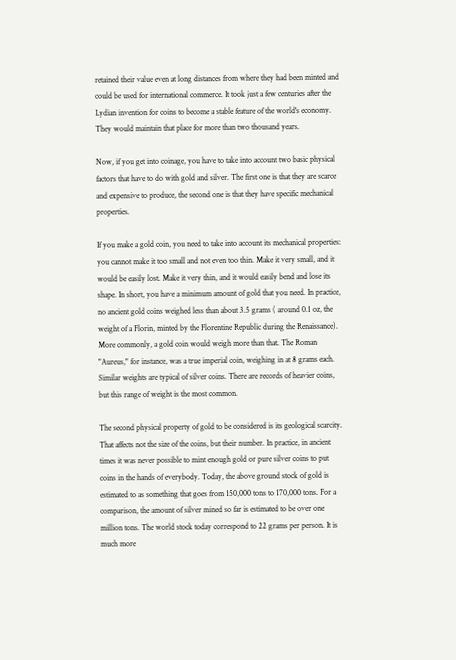retained their value even at long distances from where they had been minted and could be used for international commerce. It took just a few centuries after the Lydian invention for coins to become a stable feature of the world's economy. They would maintain that place for more than two thousand years.

Now, if you get into coinage, you have to take into account two basic physical factors that have to do with gold and silver. The first one is that they are scarce and expensive to produce, the second one is that they have specific mechanical properties.

If you make a gold coin, you need to take into account its mechanical properties: you cannot make it too small and not even too thin. Make it very small, and it would be easily lost. Make it very thin, and it would easily bend and lose its shape. In short, you have a minimum amount of gold that you need. In practice, no ancient gold coins weighed less than about 3.5 grams ( around 0.1 oz, the weight of a Florin, minted by the Florentine Republic during the Renaissance). More commonly, a gold coin would weigh more than that. The Roman "Aureus," for instance, was a true imperial coin, weighing in at 8 grams each. Similar weights are typical of silver coins. There are records of heavier coins, but this range of weight is the most common.

The second physical property of gold to be considered is its geological scarcity. That affects not the size of the coins, but their number. In practice, in ancient times it was never possible to mint enough gold or pure silver coins to put coins in the hands of everybody. Today, the above ground stock of gold is estimated to as something that goes from 150,000 tons to 170,000 tons. For a comparison, the amount of silver mined so far is estimated to be over one million tons. The world stock today correspond to 22 grams per person. It is much more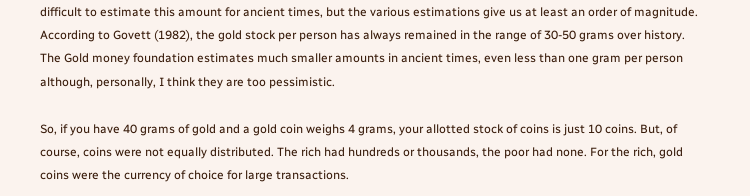difficult to estimate this amount for ancient times, but the various estimations give us at least an order of magnitude. According to Govett (1982), the gold stock per person has always remained in the range of 30-50 grams over history. The Gold money foundation estimates much smaller amounts in ancient times, even less than one gram per person  although, personally, I think they are too pessimistic.

So, if you have 40 grams of gold and a gold coin weighs 4 grams, your allotted stock of coins is just 10 coins. But, of course, coins were not equally distributed. The rich had hundreds or thousands, the poor had none. For the rich, gold coins were the currency of choice for large transactions.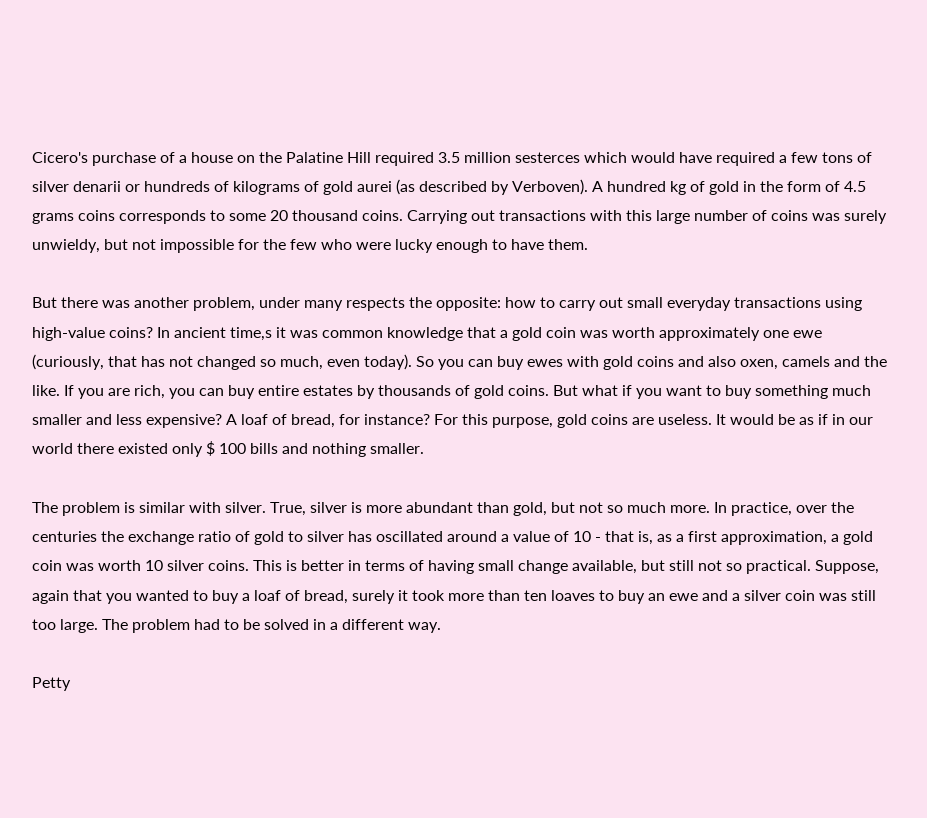Cicero's purchase of a house on the Palatine Hill required 3.5 million sesterces which would have required a few tons of silver denarii or hundreds of kilograms of gold aurei (as described by Verboven). A hundred kg of gold in the form of 4.5 grams coins corresponds to some 20 thousand coins. Carrying out transactions with this large number of coins was surely unwieldy, but not impossible for the few who were lucky enough to have them.

But there was another problem, under many respects the opposite: how to carry out small everyday transactions using high-value coins? In ancient time,s it was common knowledge that a gold coin was worth approximately one ewe (curiously, that has not changed so much, even today). So you can buy ewes with gold coins and also oxen, camels and the like. If you are rich, you can buy entire estates by thousands of gold coins. But what if you want to buy something much smaller and less expensive? A loaf of bread, for instance? For this purpose, gold coins are useless. It would be as if in our world there existed only $ 100 bills and nothing smaller.

The problem is similar with silver. True, silver is more abundant than gold, but not so much more. In practice, over the centuries the exchange ratio of gold to silver has oscillated around a value of 10 - that is, as a first approximation, a gold coin was worth 10 silver coins. This is better in terms of having small change available, but still not so practical. Suppose, again that you wanted to buy a loaf of bread, surely it took more than ten loaves to buy an ewe and a silver coin was still too large. The problem had to be solved in a different way.

Petty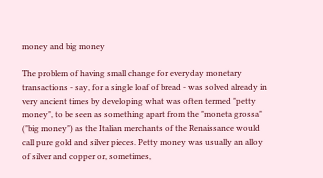money and big money

The problem of having small change for everyday monetary transactions - say, for a single loaf of bread - was solved already in very ancient times by developing what was often termed "petty money", to be seen as something apart from the "moneta grossa" ("big money") as the Italian merchants of the Renaissance would call pure gold and silver pieces. Petty money was usually an alloy of silver and copper or, sometimes,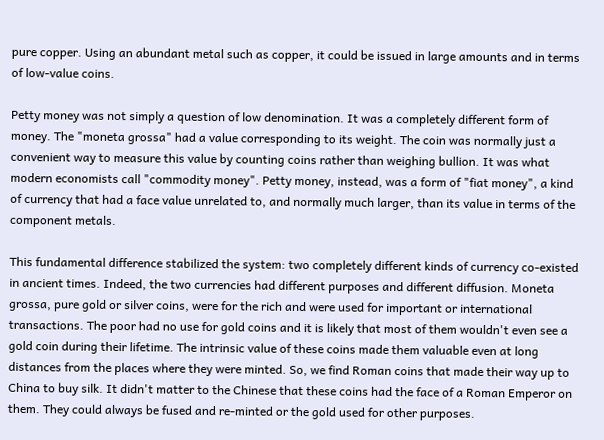pure copper. Using an abundant metal such as copper, it could be issued in large amounts and in terms of low-value coins.

Petty money was not simply a question of low denomination. It was a completely different form of money. The "moneta grossa" had a value corresponding to its weight. The coin was normally just a convenient way to measure this value by counting coins rather than weighing bullion. It was what modern economists call "commodity money". Petty money, instead, was a form of "fiat money", a kind of currency that had a face value unrelated to, and normally much larger, than its value in terms of the component metals.

This fundamental difference stabilized the system: two completely different kinds of currency co-existed in ancient times. Indeed, the two currencies had different purposes and different diffusion. Moneta grossa, pure gold or silver coins, were for the rich and were used for important or international transactions. The poor had no use for gold coins and it is likely that most of them wouldn't even see a gold coin during their lifetime. The intrinsic value of these coins made them valuable even at long distances from the places where they were minted. So, we find Roman coins that made their way up to China to buy silk. It didn't matter to the Chinese that these coins had the face of a Roman Emperor on them. They could always be fused and re-minted or the gold used for other purposes.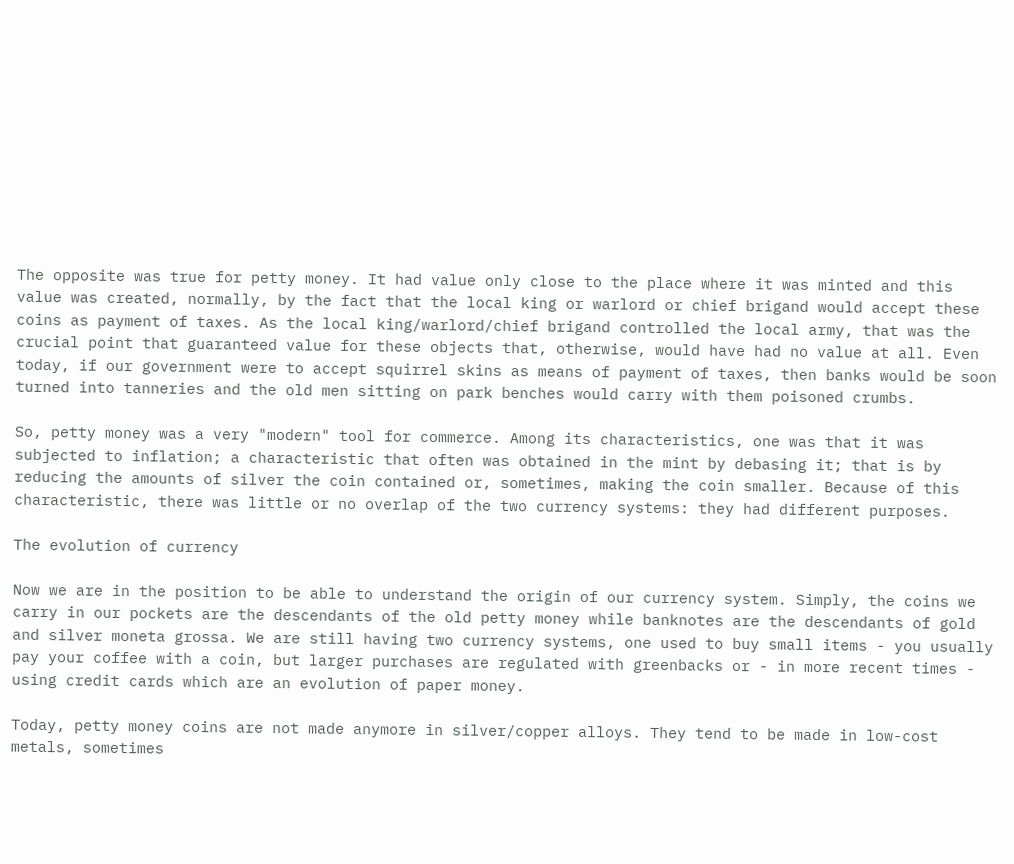The opposite was true for petty money. It had value only close to the place where it was minted and this value was created, normally, by the fact that the local king or warlord or chief brigand would accept these coins as payment of taxes. As the local king/warlord/chief brigand controlled the local army, that was the crucial point that guaranteed value for these objects that, otherwise, would have had no value at all. Even today, if our government were to accept squirrel skins as means of payment of taxes, then banks would be soon turned into tanneries and the old men sitting on park benches would carry with them poisoned crumbs.

So, petty money was a very "modern" tool for commerce. Among its characteristics, one was that it was subjected to inflation; a characteristic that often was obtained in the mint by debasing it; that is by reducing the amounts of silver the coin contained or, sometimes, making the coin smaller. Because of this characteristic, there was little or no overlap of the two currency systems: they had different purposes.

The evolution of currency

Now we are in the position to be able to understand the origin of our currency system. Simply, the coins we carry in our pockets are the descendants of the old petty money while banknotes are the descendants of gold and silver moneta grossa. We are still having two currency systems, one used to buy small items - you usually pay your coffee with a coin, but larger purchases are regulated with greenbacks or - in more recent times - using credit cards which are an evolution of paper money.

Today, petty money coins are not made anymore in silver/copper alloys. They tend to be made in low-cost metals, sometimes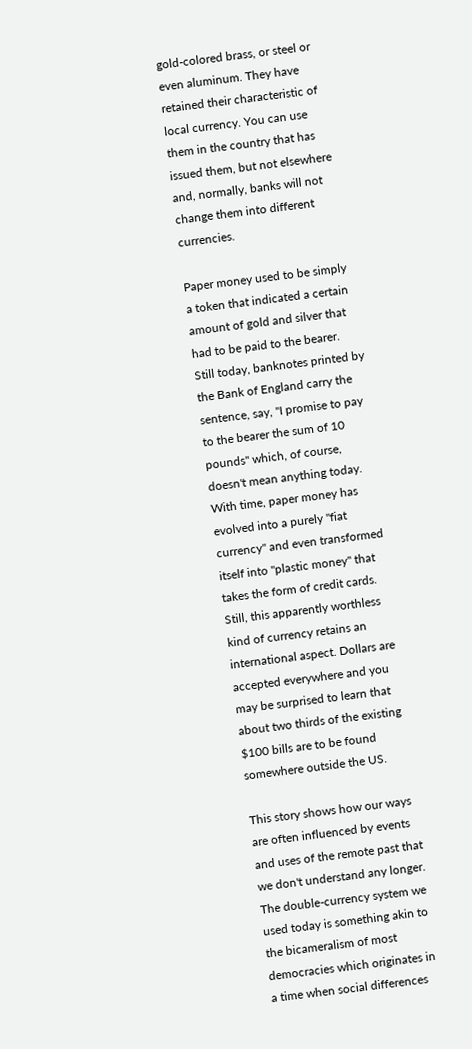gold-colored brass, or steel or even aluminum. They have retained their characteristic of local currency. You can use them in the country that has issued them, but not elsewhere and, normally, banks will not change them into different currencies.

Paper money used to be simply a token that indicated a certain amount of gold and silver that had to be paid to the bearer. Still today, banknotes printed by the Bank of England carry the sentence, say, "I promise to pay to the bearer the sum of 10 pounds" which, of course, doesn't mean anything today. With time, paper money has evolved into a purely "fiat currency" and even transformed itself into "plastic money" that takes the form of credit cards. Still, this apparently worthless kind of currency retains an international aspect. Dollars are accepted everywhere and you may be surprised to learn that about two thirds of the existing $100 bills are to be found somewhere outside the US.

This story shows how our ways are often influenced by events and uses of the remote past that we don't understand any longer. The double-currency system we used today is something akin to the bicameralism of most democracies which originates in a time when social differences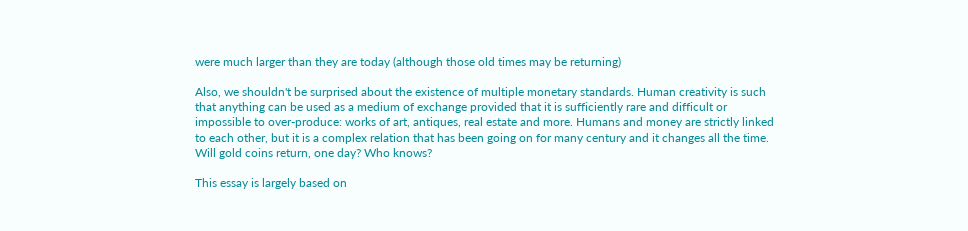were much larger than they are today (although those old times may be returning)

Also, we shouldn't be surprised about the existence of multiple monetary standards. Human creativity is such that anything can be used as a medium of exchange provided that it is sufficiently rare and difficult or impossible to over-produce: works of art, antiques, real estate and more. Humans and money are strictly linked to each other, but it is a complex relation that has been going on for many century and it changes all the time. Will gold coins return, one day? Who knows?

This essay is largely based on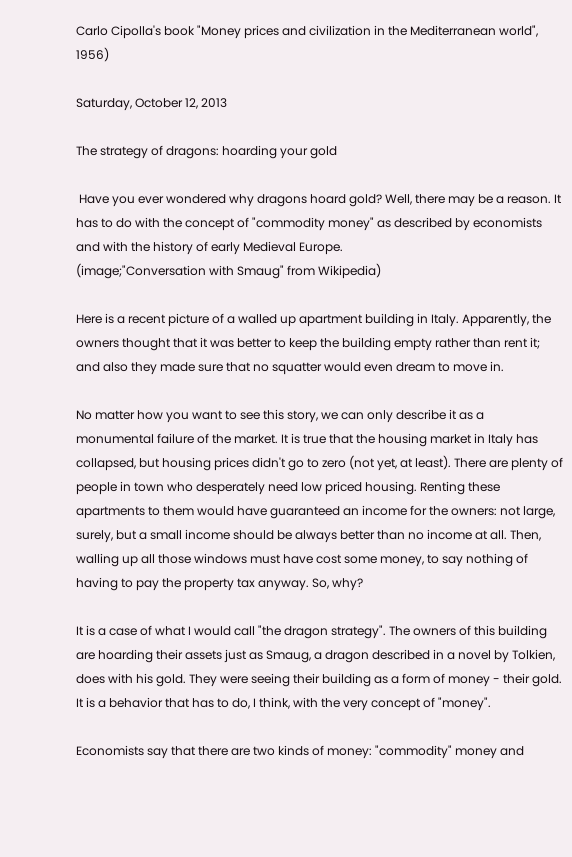Carlo Cipolla's book "Money prices and civilization in the Mediterranean world", 1956)

Saturday, October 12, 2013

The strategy of dragons: hoarding your gold

 Have you ever wondered why dragons hoard gold? Well, there may be a reason. It has to do with the concept of "commodity money" as described by economists and with the history of early Medieval Europe.
(image;"Conversation with Smaug" from Wikipedia)

Here is a recent picture of a walled up apartment building in Italy. Apparently, the owners thought that it was better to keep the building empty rather than rent it; and also they made sure that no squatter would even dream to move in.

No matter how you want to see this story, we can only describe it as a monumental failure of the market. It is true that the housing market in Italy has collapsed, but housing prices didn't go to zero (not yet, at least). There are plenty of people in town who desperately need low priced housing. Renting these apartments to them would have guaranteed an income for the owners: not large, surely, but a small income should be always better than no income at all. Then, walling up all those windows must have cost some money, to say nothing of having to pay the property tax anyway. So, why?

It is a case of what I would call "the dragon strategy". The owners of this building are hoarding their assets just as Smaug, a dragon described in a novel by Tolkien, does with his gold. They were seeing their building as a form of money - their gold. It is a behavior that has to do, I think, with the very concept of "money".

Economists say that there are two kinds of money: "commodity" money and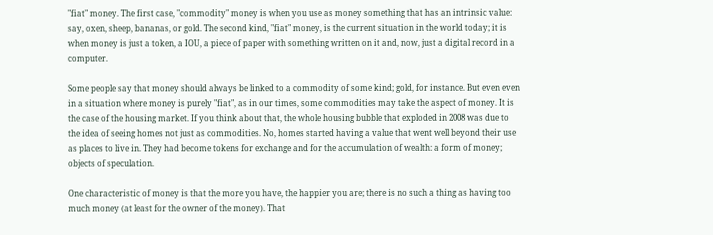"fiat" money. The first case, "commodity" money is when you use as money something that has an intrinsic value: say, oxen, sheep, bananas, or gold. The second kind, "fiat" money, is the current situation in the world today; it is when money is just a token, a IOU, a piece of paper with something written on it and, now, just a digital record in a computer.

Some people say that money should always be linked to a commodity of some kind; gold, for instance. But even even in a situation where money is purely "fiat", as in our times, some commodities may take the aspect of money. It is the case of the housing market. If you think about that, the whole housing bubble that exploded in 2008 was due to the idea of seeing homes not just as commodities. No, homes started having a value that went well beyond their use as places to live in. They had become tokens for exchange and for the accumulation of wealth: a form of money; objects of speculation.

One characteristic of money is that the more you have, the happier you are; there is no such a thing as having too much money (at least for the owner of the money). That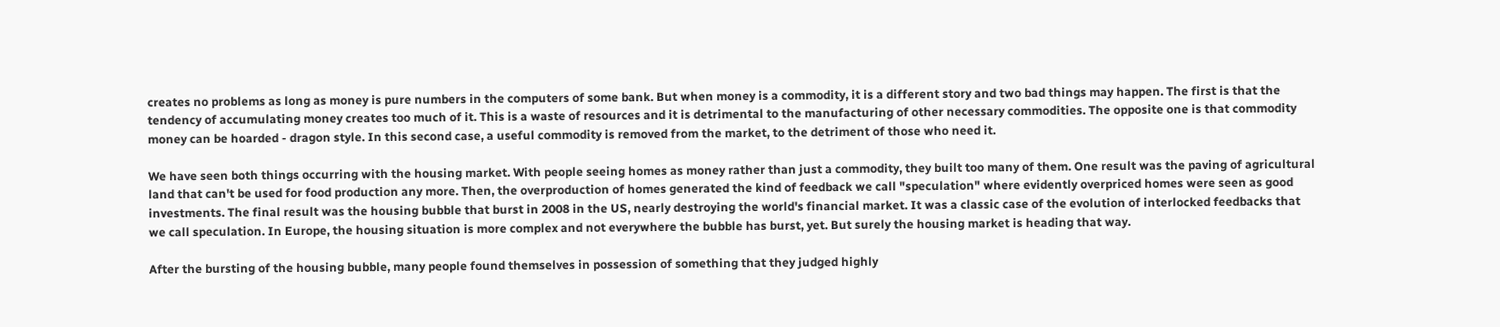creates no problems as long as money is pure numbers in the computers of some bank. But when money is a commodity, it is a different story and two bad things may happen. The first is that the tendency of accumulating money creates too much of it. This is a waste of resources and it is detrimental to the manufacturing of other necessary commodities. The opposite one is that commodity money can be hoarded - dragon style. In this second case, a useful commodity is removed from the market, to the detriment of those who need it.

We have seen both things occurring with the housing market. With people seeing homes as money rather than just a commodity, they built too many of them. One result was the paving of agricultural land that can't be used for food production any more. Then, the overproduction of homes generated the kind of feedback we call "speculation" where evidently overpriced homes were seen as good investments. The final result was the housing bubble that burst in 2008 in the US, nearly destroying the world's financial market. It was a classic case of the evolution of interlocked feedbacks that we call speculation. In Europe, the housing situation is more complex and not everywhere the bubble has burst, yet. But surely the housing market is heading that way.

After the bursting of the housing bubble, many people found themselves in possession of something that they judged highly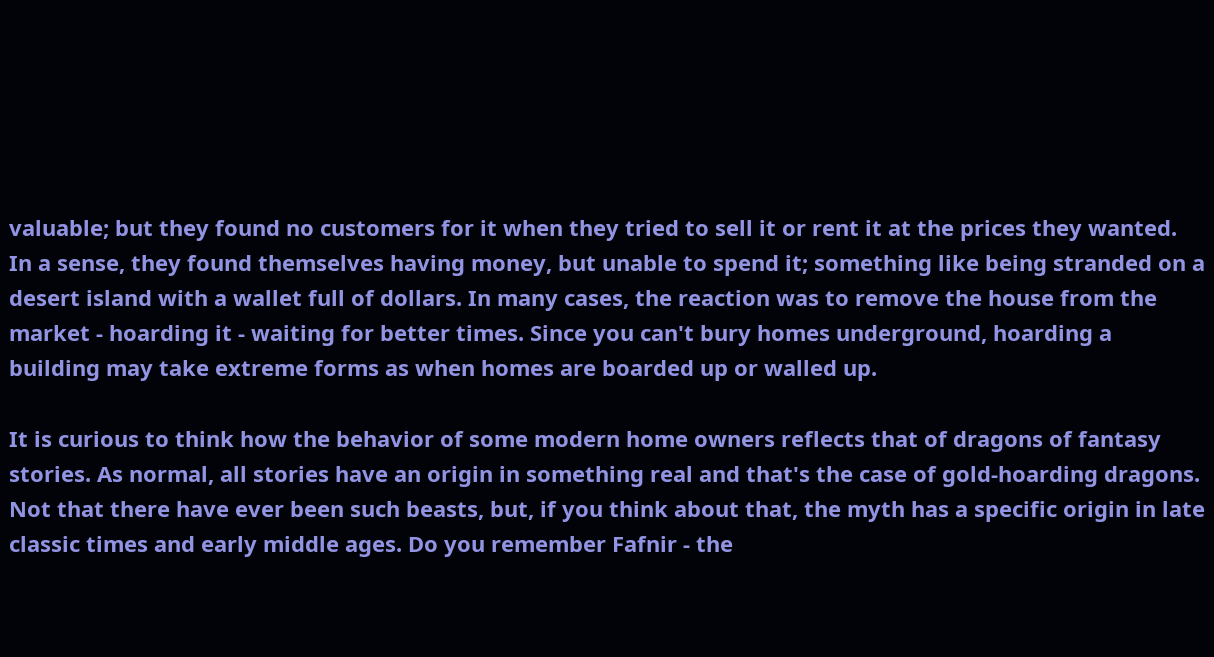valuable; but they found no customers for it when they tried to sell it or rent it at the prices they wanted. In a sense, they found themselves having money, but unable to spend it; something like being stranded on a desert island with a wallet full of dollars. In many cases, the reaction was to remove the house from the market - hoarding it - waiting for better times. Since you can't bury homes underground, hoarding a building may take extreme forms as when homes are boarded up or walled up.

It is curious to think how the behavior of some modern home owners reflects that of dragons of fantasy stories. As normal, all stories have an origin in something real and that's the case of gold-hoarding dragons. Not that there have ever been such beasts, but, if you think about that, the myth has a specific origin in late classic times and early middle ages. Do you remember Fafnir - the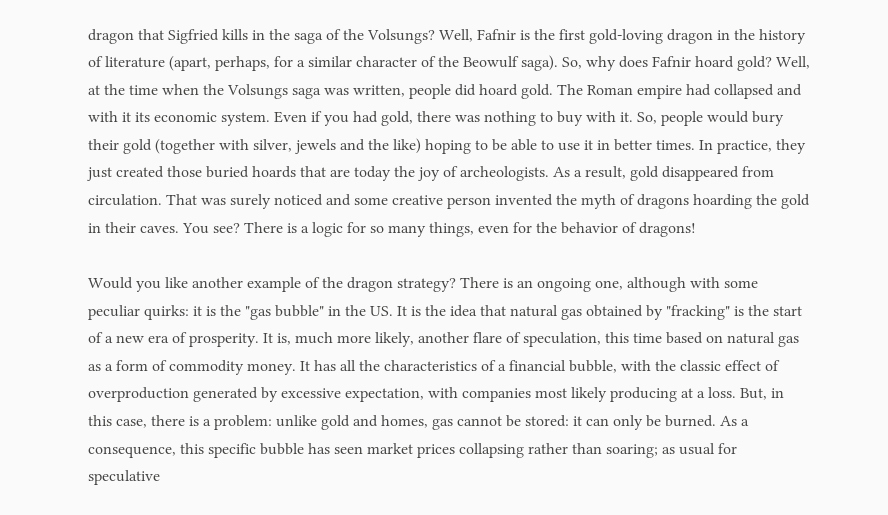dragon that Sigfried kills in the saga of the Volsungs? Well, Fafnir is the first gold-loving dragon in the history of literature (apart, perhaps, for a similar character of the Beowulf saga). So, why does Fafnir hoard gold? Well, at the time when the Volsungs saga was written, people did hoard gold. The Roman empire had collapsed and with it its economic system. Even if you had gold, there was nothing to buy with it. So, people would bury their gold (together with silver, jewels and the like) hoping to be able to use it in better times. In practice, they just created those buried hoards that are today the joy of archeologists. As a result, gold disappeared from circulation. That was surely noticed and some creative person invented the myth of dragons hoarding the gold in their caves. You see? There is a logic for so many things, even for the behavior of dragons!

Would you like another example of the dragon strategy? There is an ongoing one, although with some peculiar quirks: it is the "gas bubble" in the US. It is the idea that natural gas obtained by "fracking" is the start of a new era of prosperity. It is, much more likely, another flare of speculation, this time based on natural gas as a form of commodity money. It has all the characteristics of a financial bubble, with the classic effect of overproduction generated by excessive expectation, with companies most likely producing at a loss. But, in this case, there is a problem: unlike gold and homes, gas cannot be stored: it can only be burned. As a consequence, this specific bubble has seen market prices collapsing rather than soaring; as usual for speculative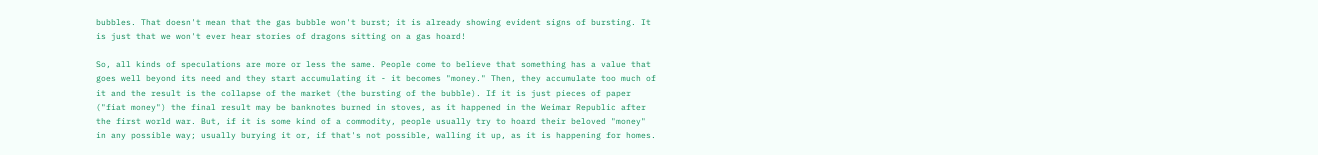bubbles. That doesn't mean that the gas bubble won't burst; it is already showing evident signs of bursting. It is just that we won't ever hear stories of dragons sitting on a gas hoard!

So, all kinds of speculations are more or less the same. People come to believe that something has a value that goes well beyond its need and they start accumulating it - it becomes "money." Then, they accumulate too much of it and the result is the collapse of the market (the bursting of the bubble). If it is just pieces of paper ("fiat money") the final result may be banknotes burned in stoves, as it happened in the Weimar Republic after the first world war. But, if it is some kind of a commodity, people usually try to hoard their beloved "money" in any possible way; usually burying it or, if that's not possible, walling it up, as it is happening for homes.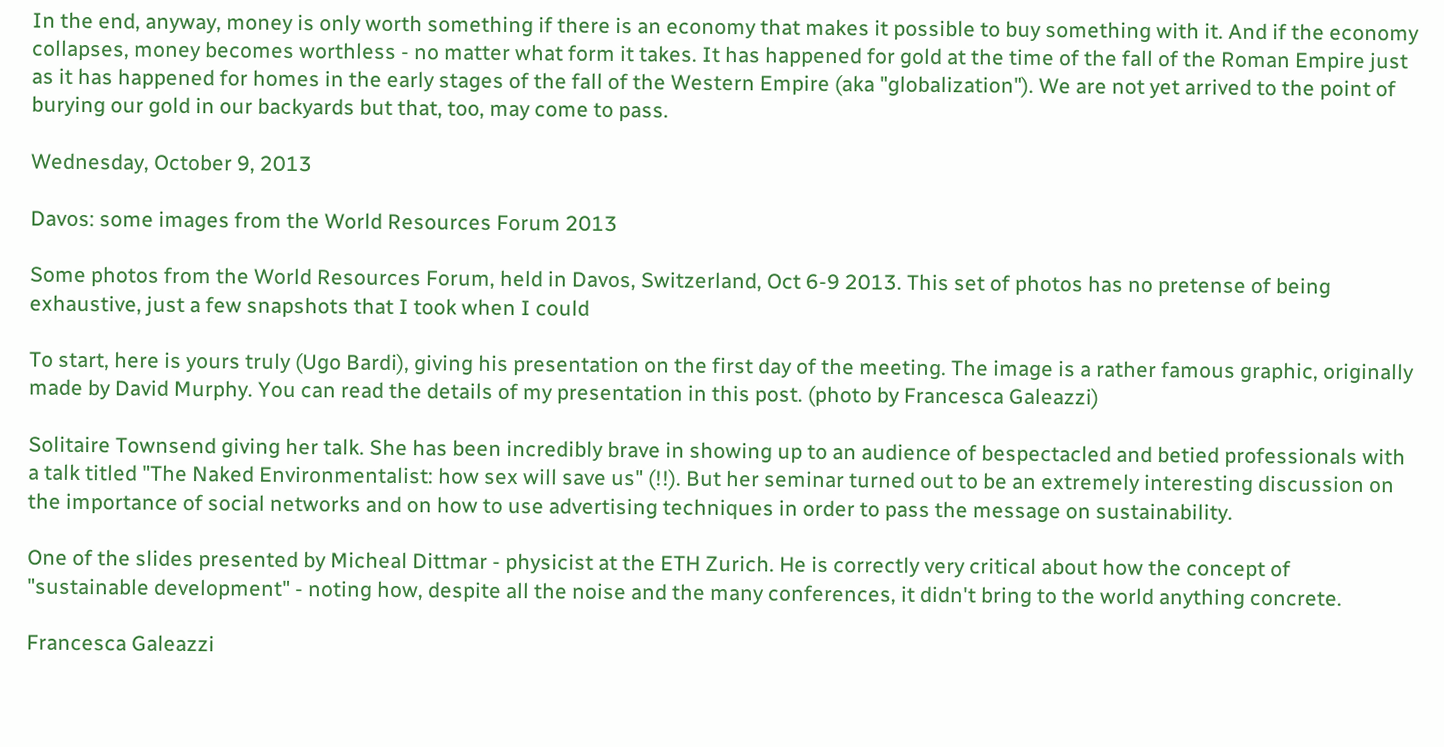In the end, anyway, money is only worth something if there is an economy that makes it possible to buy something with it. And if the economy collapses, money becomes worthless - no matter what form it takes. It has happened for gold at the time of the fall of the Roman Empire just as it has happened for homes in the early stages of the fall of the Western Empire (aka "globalization"). We are not yet arrived to the point of burying our gold in our backyards but that, too, may come to pass.

Wednesday, October 9, 2013

Davos: some images from the World Resources Forum 2013

Some photos from the World Resources Forum, held in Davos, Switzerland, Oct 6-9 2013. This set of photos has no pretense of being exhaustive, just a few snapshots that I took when I could

To start, here is yours truly (Ugo Bardi), giving his presentation on the first day of the meeting. The image is a rather famous graphic, originally made by David Murphy. You can read the details of my presentation in this post. (photo by Francesca Galeazzi)

Solitaire Townsend giving her talk. She has been incredibly brave in showing up to an audience of bespectacled and betied professionals with a talk titled "The Naked Environmentalist: how sex will save us" (!!). But her seminar turned out to be an extremely interesting discussion on the importance of social networks and on how to use advertising techniques in order to pass the message on sustainability.

One of the slides presented by Micheal Dittmar - physicist at the ETH Zurich. He is correctly very critical about how the concept of "sustainable development" - noting how, despite all the noise and the many conferences, it didn't bring to the world anything concrete.

Francesca Galeazzi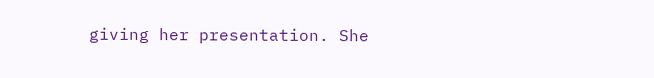giving her presentation. She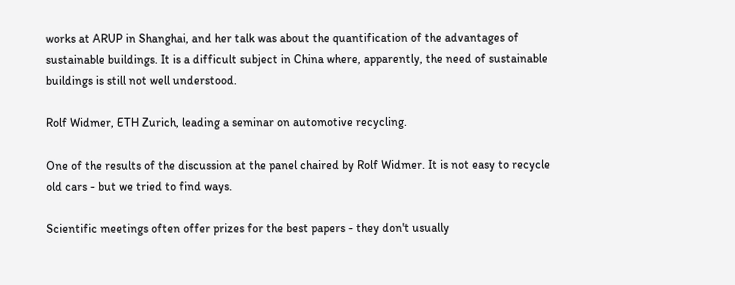works at ARUP in Shanghai, and her talk was about the quantification of the advantages of sustainable buildings. It is a difficult subject in China where, apparently, the need of sustainable buildings is still not well understood.

Rolf Widmer, ETH Zurich, leading a seminar on automotive recycling.

One of the results of the discussion at the panel chaired by Rolf Widmer. It is not easy to recycle old cars - but we tried to find ways.

Scientific meetings often offer prizes for the best papers - they don't usually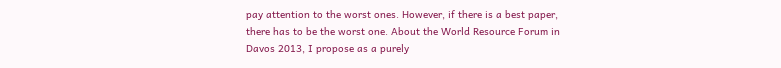pay attention to the worst ones. However, if there is a best paper, there has to be the worst one. About the World Resource Forum in Davos 2013, I propose as a purely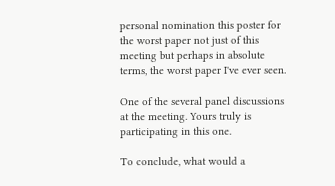personal nomination this poster for the worst paper not just of this meeting but perhaps in absolute terms, the worst paper I've ever seen.

One of the several panel discussions at the meeting. Yours truly is participating in this one.

To conclude, what would a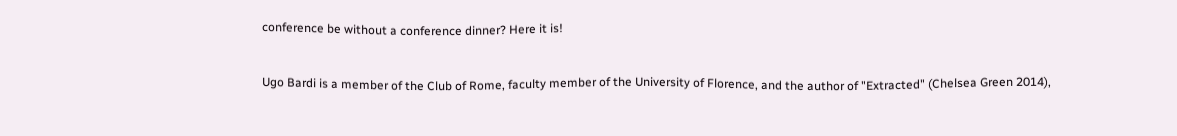conference be without a conference dinner? Here it is!


Ugo Bardi is a member of the Club of Rome, faculty member of the University of Florence, and the author of "Extracted" (Chelsea Green 2014),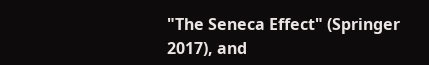"The Seneca Effect" (Springer 2017), and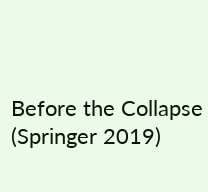Before the Collapse (Springer 2019)